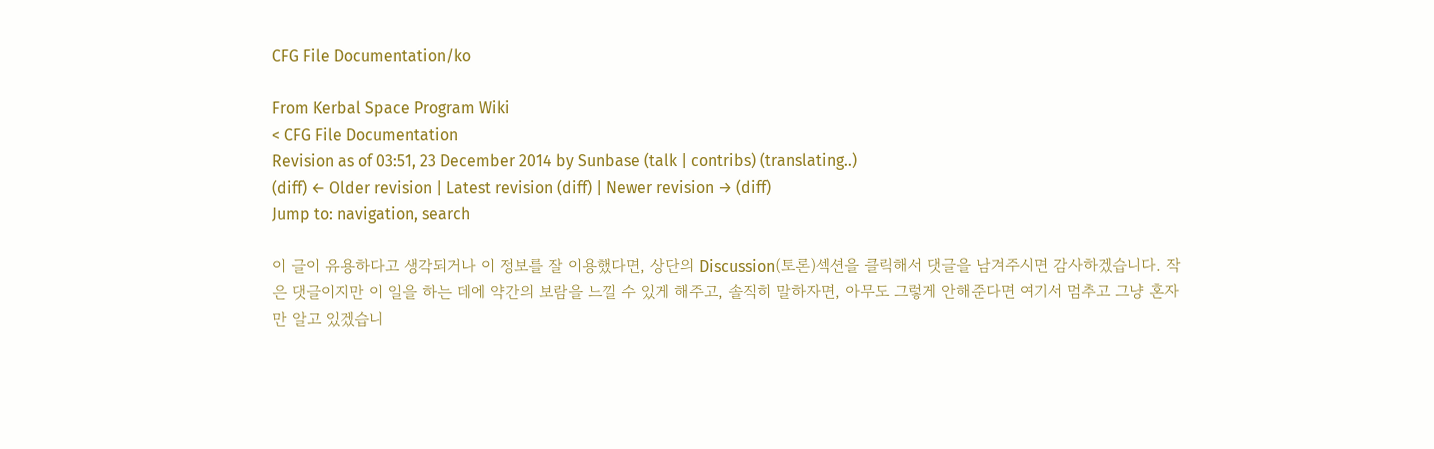CFG File Documentation/ko

From Kerbal Space Program Wiki
< CFG File Documentation
Revision as of 03:51, 23 December 2014 by Sunbase (talk | contribs) (translating..)
(diff) ← Older revision | Latest revision (diff) | Newer revision → (diff)
Jump to: navigation, search

이 글이 유용하다고 생각되거나 이 정보를 잘 이용했다면, 상단의 Discussion(토론)섹션을 클릭해서 댓글을 남겨주시면 감사하겠습니다. 작은 댓글이지만 이 일을 하는 데에 약간의 보람을 느낄 수 있게 해주고, 솔직히 말하자면, 아무도 그렇게 안해준다면 여기서 멈추고 그냥 혼자만 알고 있겠습니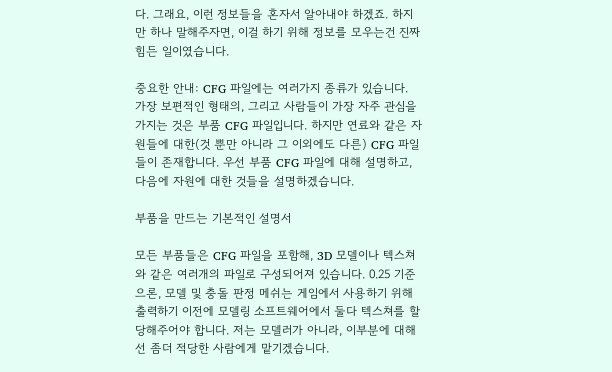다. 그래요, 이런 정보들을 혼자서 알아내야 하겠죠. 하지만 하나 말해주자면, 이걸 하기 위해 정보를 모우는건 진짜 힘든 일이였습니다.

중요한 안내: CFG 파일에는 여러가지 종류가 있습니다. 가장 보편적인 형태의, 그리고 사람들이 가장 자주 관심을 가지는 것은 부품 CFG 파일입니다. 하지만 연료와 같은 자원들에 대한(것 뿐만 아니라 그 이외에도 다른) CFG 파일들이 존재합니다. 우선 부품 CFG 파일에 대해 설명하고, 다음에 자원에 대한 것들을 설명하겠습니다.

부품을 만드는 기본적인 설명서

모든 부품들은 CFG 파일을 포함해, 3D 모델이나 텍스쳐와 같은 여러개의 파일로 구성되어져 있습니다. 0.25 기준으론, 모델 및 충돌 판정 메쉬는 게임에서 사용하기 위해 출력하기 이전에 모델링 소프트웨어에서 둘다 텍스쳐를 할당해주어야 합니다. 저는 모델러가 아니라, 이부분에 대해선 좀더 적당한 사람에게 맡기겠습니다.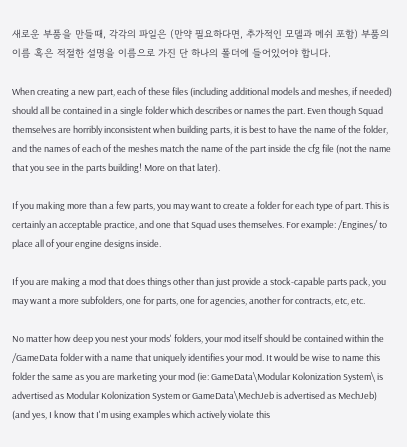새로운 부품을 만들때, 각각의 파일은 (만약 필요하다면, 추가적인 모델과 메쉬 포함) 부품의 이름 혹은 적절한 설명을 이름으로 가진 단 하나의 폴더에 들어있어야 합니다.

When creating a new part, each of these files (including additional models and meshes, if needed) should all be contained in a single folder which describes or names the part. Even though Squad themselves are horribly inconsistent when building parts, it is best to have the name of the folder, and the names of each of the meshes match the name of the part inside the cfg file (not the name that you see in the parts building! More on that later).

If you making more than a few parts, you may want to create a folder for each type of part. This is certainly an acceptable practice, and one that Squad uses themselves. For example: /Engines/ to place all of your engine designs inside.

If you are making a mod that does things other than just provide a stock-capable parts pack, you may want a more subfolders, one for parts, one for agencies, another for contracts, etc, etc.

No matter how deep you nest your mods' folders, your mod itself should be contained within the /GameData folder with a name that uniquely identifies your mod. It would be wise to name this folder the same as you are marketing your mod (ie: GameData\Modular Kolonization System\ is advertised as Modular Kolonization System or GameData\MechJeb is advertised as MechJeb) (and yes, I know that I'm using examples which actively violate this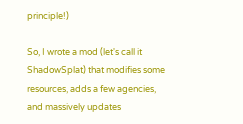principle!)

So, I wrote a mod (let's call it ShadowSplat) that modifies some resources, adds a few agencies, and massively updates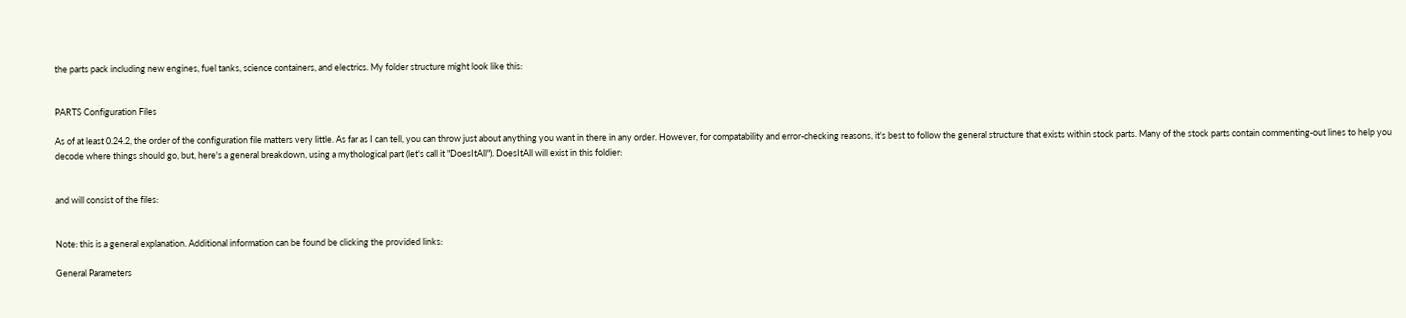the parts pack including new engines, fuel tanks, science containers, and electrics. My folder structure might look like this:


PARTS Configuration Files

As of at least 0.24.2, the order of the configuration file matters very little. As far as I can tell, you can throw just about anything you want in there in any order. However, for compatability and error-checking reasons, it's best to follow the general structure that exists within stock parts. Many of the stock parts contain commenting-out lines to help you decode where things should go, but, here's a general breakdown, using a mythological part (let's call it "DoesItAll"). DoesItAll will exist in this foldier:


and will consist of the files:


Note: this is a general explanation. Additional information can be found be clicking the provided links:

General Parameters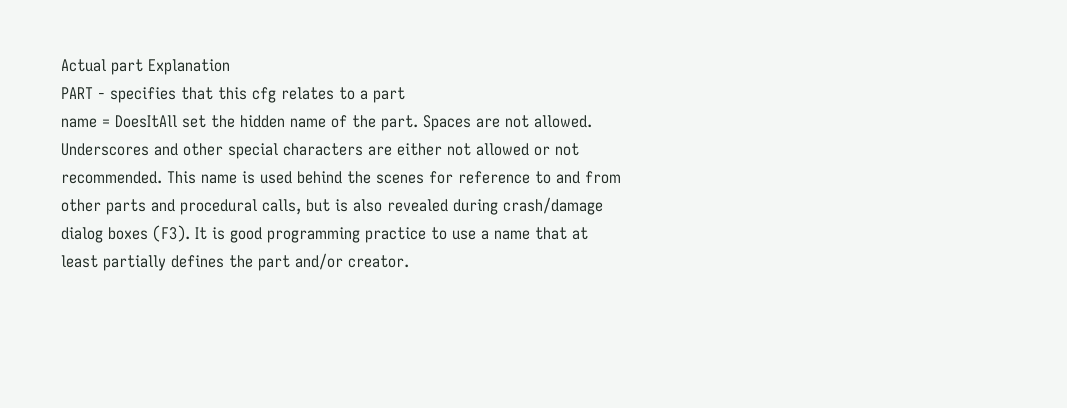Actual part Explanation
PART - specifies that this cfg relates to a part
name = DoesItAll set the hidden name of the part. Spaces are not allowed. Underscores and other special characters are either not allowed or not recommended. This name is used behind the scenes for reference to and from other parts and procedural calls, but is also revealed during crash/damage dialog boxes (F3). It is good programming practice to use a name that at least partially defines the part and/or creator.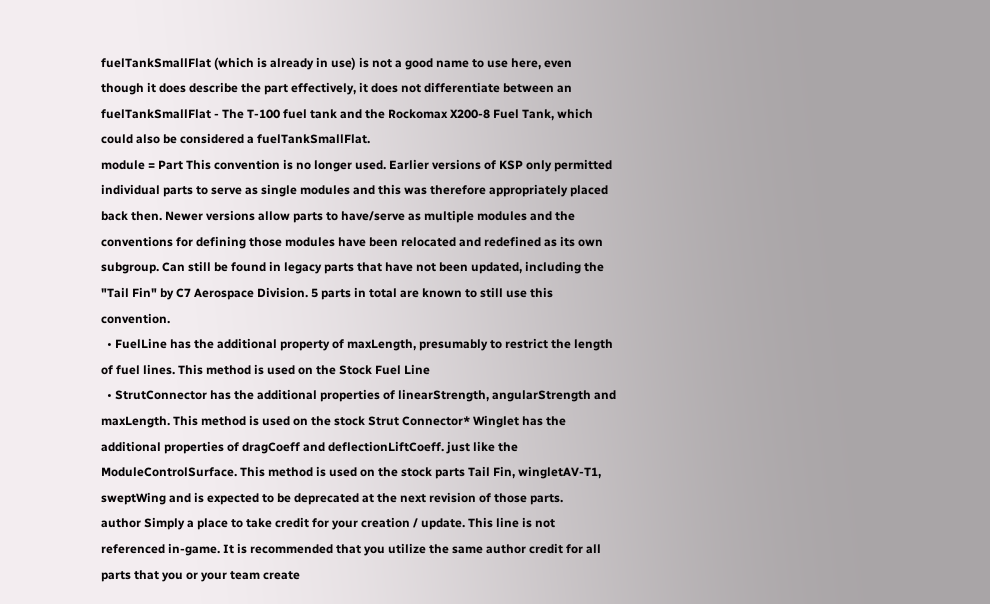fuelTankSmallFlat (which is already in use) is not a good name to use here, even though it does describe the part effectively, it does not differentiate between an fuelTankSmallFlat - The T-100 fuel tank and the Rockomax X200-8 Fuel Tank, which could also be considered a fuelTankSmallFlat.
module = Part This convention is no longer used. Earlier versions of KSP only permitted individual parts to serve as single modules and this was therefore appropriately placed back then. Newer versions allow parts to have/serve as multiple modules and the conventions for defining those modules have been relocated and redefined as its own subgroup. Can still be found in legacy parts that have not been updated, including the "Tail Fin" by C7 Aerospace Division. 5 parts in total are known to still use this convention.
  • FuelLine has the additional property of maxLength, presumably to restrict the length of fuel lines. This method is used on the Stock Fuel Line
  • StrutConnector has the additional properties of linearStrength, angularStrength and maxLength. This method is used on the stock Strut Connector* Winglet has the additional properties of dragCoeff and deflectionLiftCoeff. just like the ModuleControlSurface. This method is used on the stock parts Tail Fin, wingletAV-T1, sweptWing and is expected to be deprecated at the next revision of those parts.
author Simply a place to take credit for your creation / update. This line is not referenced in-game. It is recommended that you utilize the same author credit for all parts that you or your team create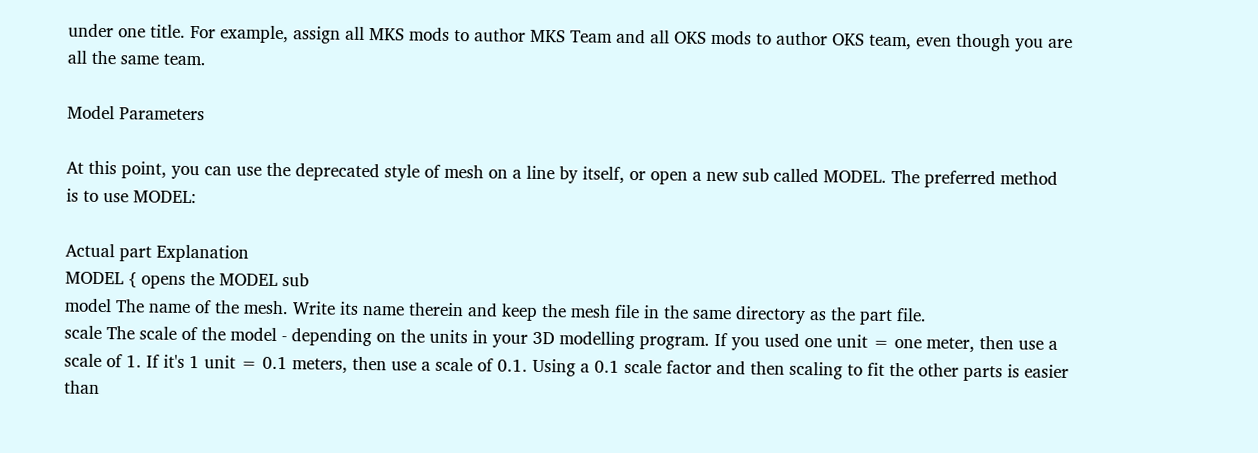under one title. For example, assign all MKS mods to author MKS Team and all OKS mods to author OKS team, even though you are all the same team.

Model Parameters

At this point, you can use the deprecated style of mesh on a line by itself, or open a new sub called MODEL. The preferred method is to use MODEL:

Actual part Explanation
MODEL { opens the MODEL sub
model The name of the mesh. Write its name therein and keep the mesh file in the same directory as the part file.
scale The scale of the model - depending on the units in your 3D modelling program. If you used one unit = one meter, then use a scale of 1. If it's 1 unit = 0.1 meters, then use a scale of 0.1. Using a 0.1 scale factor and then scaling to fit the other parts is easier than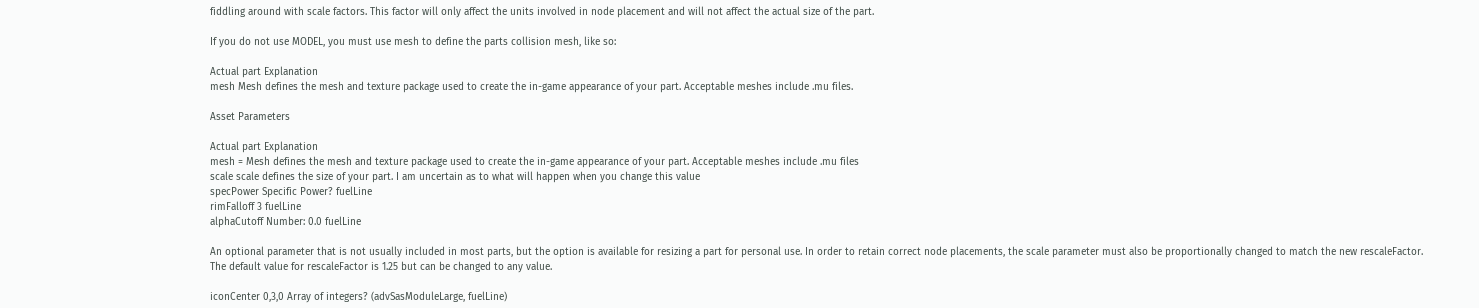fiddling around with scale factors. This factor will only affect the units involved in node placement and will not affect the actual size of the part.

If you do not use MODEL, you must use mesh to define the parts collision mesh, like so:

Actual part Explanation
mesh Mesh defines the mesh and texture package used to create the in-game appearance of your part. Acceptable meshes include .mu files.

Asset Parameters

Actual part Explanation
mesh = Mesh defines the mesh and texture package used to create the in-game appearance of your part. Acceptable meshes include .mu files
scale scale defines the size of your part. I am uncertain as to what will happen when you change this value
specPower Specific Power? fuelLine
rimFalloff 3 fuelLine
alphaCutoff Number: 0.0 fuelLine

An optional parameter that is not usually included in most parts, but the option is available for resizing a part for personal use. In order to retain correct node placements, the scale parameter must also be proportionally changed to match the new rescaleFactor. The default value for rescaleFactor is 1.25 but can be changed to any value.

iconCenter 0,3,0 Array of integers? (advSasModuleLarge, fuelLine)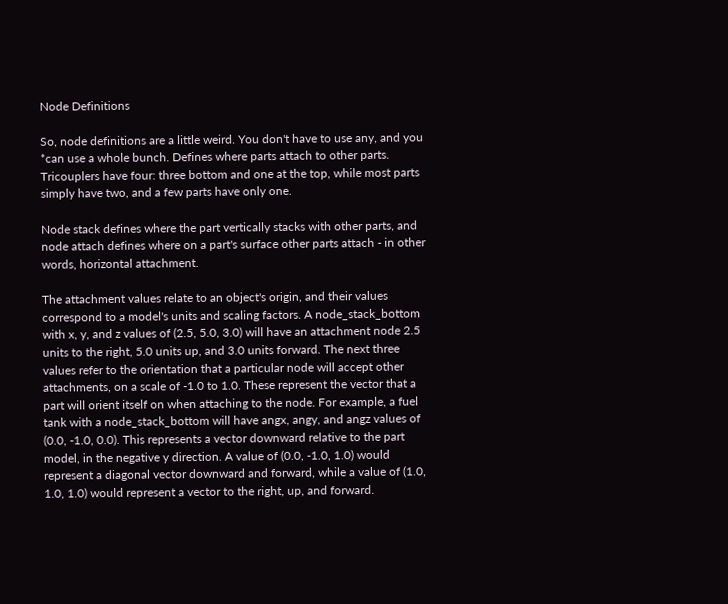Node Definitions

So, node definitions are a little weird. You don't have to use any, and you *can use a whole bunch. Defines where parts attach to other parts. Tricouplers have four: three bottom and one at the top, while most parts simply have two, and a few parts have only one.

Node stack defines where the part vertically stacks with other parts, and node attach defines where on a part's surface other parts attach - in other words, horizontal attachment.

The attachment values relate to an object's origin, and their values correspond to a model's units and scaling factors. A node_stack_bottom with x, y, and z values of (2.5, 5.0, 3.0) will have an attachment node 2.5 units to the right, 5.0 units up, and 3.0 units forward. The next three values refer to the orientation that a particular node will accept other attachments, on a scale of -1.0 to 1.0. These represent the vector that a part will orient itself on when attaching to the node. For example, a fuel tank with a node_stack_bottom will have angx, angy, and angz values of (0.0, -1.0, 0.0). This represents a vector downward relative to the part model, in the negative y direction. A value of (0.0, -1.0, 1.0) would represent a diagonal vector downward and forward, while a value of (1.0, 1.0, 1.0) would represent a vector to the right, up, and forward.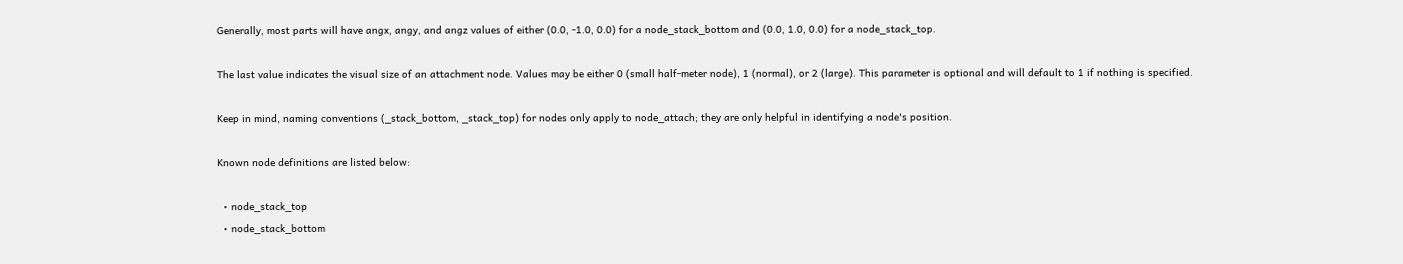Generally, most parts will have angx, angy, and angz values of either (0.0, -1.0, 0.0) for a node_stack_bottom and (0.0, 1.0, 0.0) for a node_stack_top.

The last value indicates the visual size of an attachment node. Values may be either 0 (small half-meter node), 1 (normal), or 2 (large). This parameter is optional and will default to 1 if nothing is specified.

Keep in mind, naming conventions (_stack_bottom, _stack_top) for nodes only apply to node_attach; they are only helpful in identifying a node's position.

Known node definitions are listed below:

  • node_stack_top
  • node_stack_bottom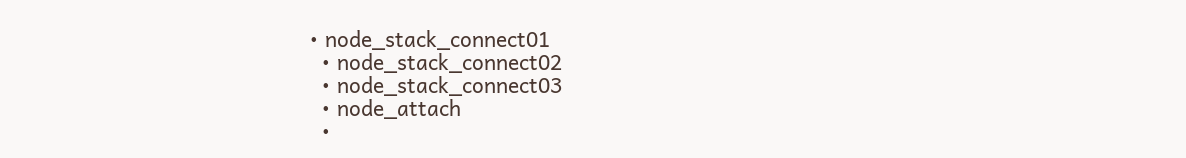• node_stack_connect01
  • node_stack_connect02
  • node_stack_connect03
  • node_attach
  •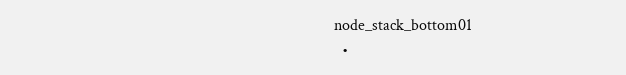node_stack_bottom01
  •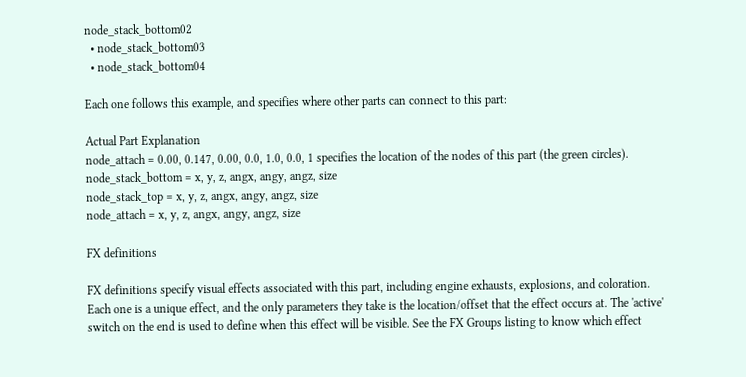node_stack_bottom02
  • node_stack_bottom03
  • node_stack_bottom04

Each one follows this example, and specifies where other parts can connect to this part:

Actual Part Explanation
node_attach = 0.00, 0.147, 0.00, 0.0, 1.0, 0.0, 1 specifies the location of the nodes of this part (the green circles).
node_stack_bottom = x, y, z, angx, angy, angz, size
node_stack_top = x, y, z, angx, angy, angz, size
node_attach = x, y, z, angx, angy, angz, size

FX definitions

FX definitions specify visual effects associated with this part, including engine exhausts, explosions, and coloration. Each one is a unique effect, and the only parameters they take is the location/offset that the effect occurs at. The 'active' switch on the end is used to define when this effect will be visible. See the FX Groups listing to know which effect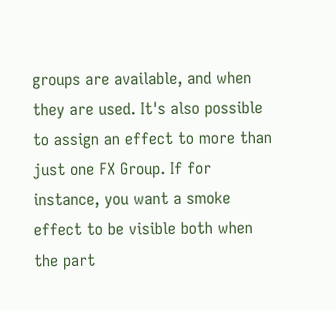groups are available, and when they are used. It's also possible to assign an effect to more than just one FX Group. If for instance, you want a smoke effect to be visible both when the part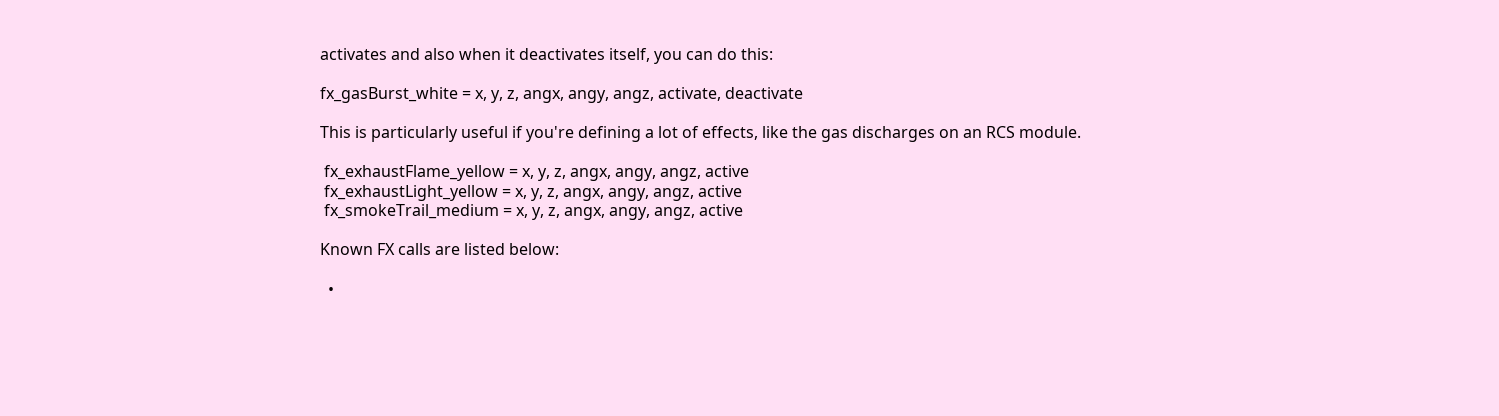activates and also when it deactivates itself, you can do this:

fx_gasBurst_white = x, y, z, angx, angy, angz, activate, deactivate

This is particularly useful if you're defining a lot of effects, like the gas discharges on an RCS module.

 fx_exhaustFlame_yellow = x, y, z, angx, angy, angz, active
 fx_exhaustLight_yellow = x, y, z, angx, angy, angz, active
 fx_smokeTrail_medium = x, y, z, angx, angy, angz, active

Known FX calls are listed below:

  •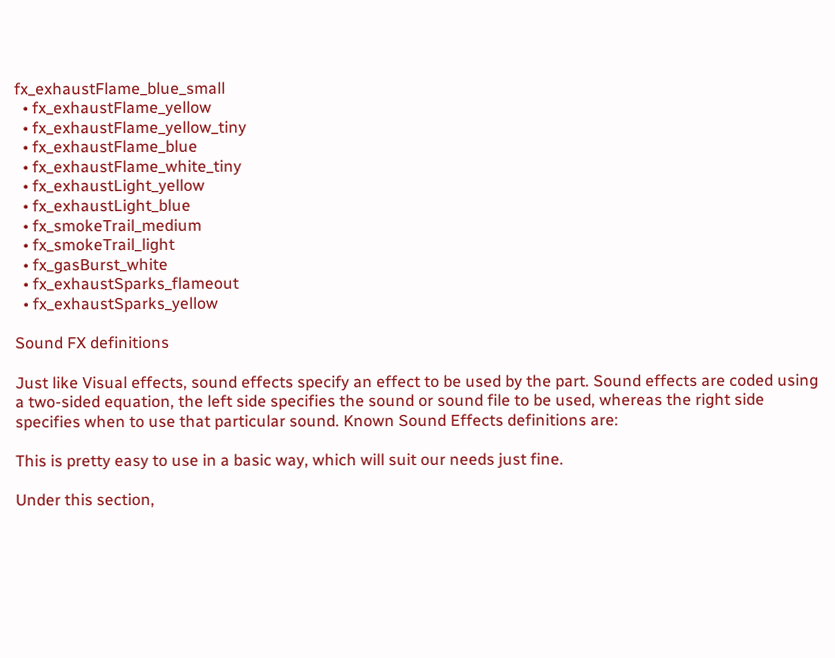fx_exhaustFlame_blue_small
  • fx_exhaustFlame_yellow
  • fx_exhaustFlame_yellow_tiny
  • fx_exhaustFlame_blue
  • fx_exhaustFlame_white_tiny
  • fx_exhaustLight_yellow
  • fx_exhaustLight_blue
  • fx_smokeTrail_medium
  • fx_smokeTrail_light
  • fx_gasBurst_white
  • fx_exhaustSparks_flameout
  • fx_exhaustSparks_yellow

Sound FX definitions

Just like Visual effects, sound effects specify an effect to be used by the part. Sound effects are coded using a two-sided equation, the left side specifies the sound or sound file to be used, whereas the right side specifies when to use that particular sound. Known Sound Effects definitions are:

This is pretty easy to use in a basic way, which will suit our needs just fine.

Under this section,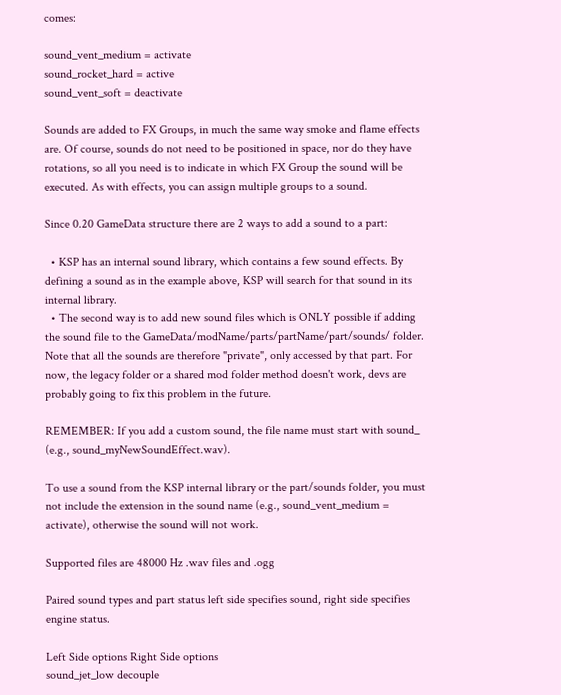comes:

sound_vent_medium = activate
sound_rocket_hard = active
sound_vent_soft = deactivate

Sounds are added to FX Groups, in much the same way smoke and flame effects are. Of course, sounds do not need to be positioned in space, nor do they have rotations, so all you need is to indicate in which FX Group the sound will be executed. As with effects, you can assign multiple groups to a sound.

Since 0.20 GameData structure there are 2 ways to add a sound to a part:

  • KSP has an internal sound library, which contains a few sound effects. By defining a sound as in the example above, KSP will search for that sound in its internal library.
  • The second way is to add new sound files which is ONLY possible if adding the sound file to the GameData/modName/parts/partName/part/sounds/ folder. Note that all the sounds are therefore "private", only accessed by that part. For now, the legacy folder or a shared mod folder method doesn't work, devs are probably going to fix this problem in the future.

REMEMBER: If you add a custom sound, the file name must start with sound_ (e.g., sound_myNewSoundEffect.wav).

To use a sound from the KSP internal library or the part/sounds folder, you must not include the extension in the sound name (e.g., sound_vent_medium = activate), otherwise the sound will not work.

Supported files are 48000 Hz .wav files and .ogg

Paired sound types and part status left side specifies sound, right side specifies engine status.

Left Side options Right Side options
sound_jet_low decouple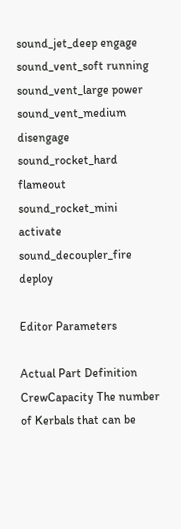sound_jet_deep engage
sound_vent_soft running
sound_vent_large power
sound_vent_medium disengage
sound_rocket_hard flameout
sound_rocket_mini activate
sound_decoupler_fire deploy

Editor Parameters

Actual Part Definition
CrewCapacity The number of Kerbals that can be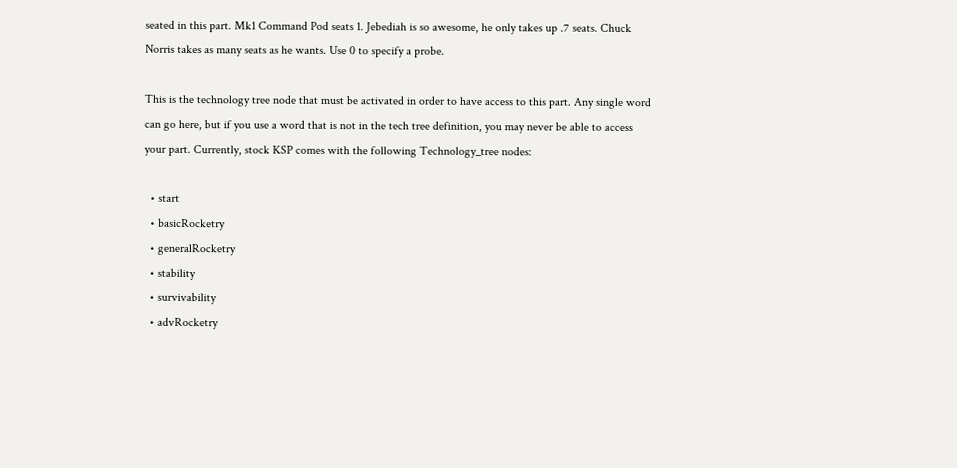seated in this part. Mk1 Command Pod seats 1. Jebediah is so awesome, he only takes up .7 seats. Chuck Norris takes as many seats as he wants. Use 0 to specify a probe.

This is the technology tree node that must be activated in order to have access to this part. Any single word can go here, but if you use a word that is not in the tech tree definition, you may never be able to access your part. Currently, stock KSP comes with the following Technology_tree nodes:

  • start
  • basicRocketry
  • generalRocketry
  • stability
  • survivability
  • advRocketry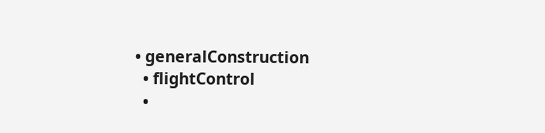• generalConstruction
  • flightControl
  •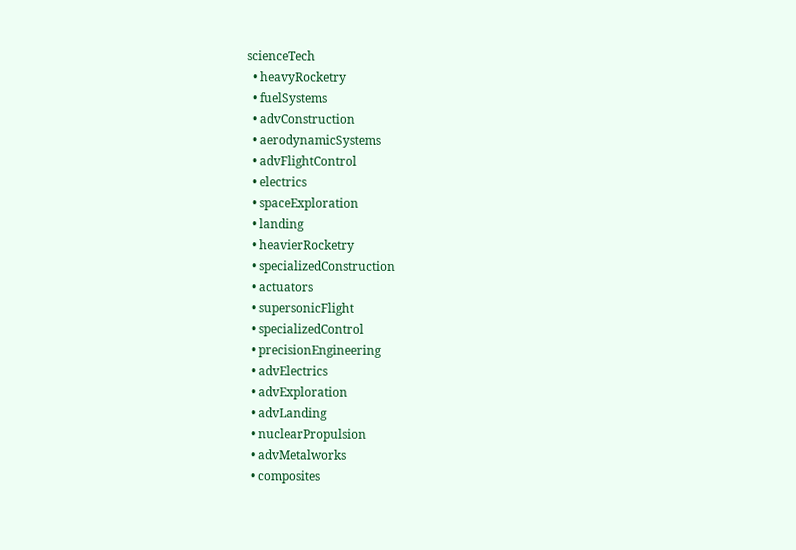scienceTech
  • heavyRocketry
  • fuelSystems
  • advConstruction
  • aerodynamicSystems
  • advFlightControl
  • electrics
  • spaceExploration
  • landing
  • heavierRocketry
  • specializedConstruction
  • actuators
  • supersonicFlight
  • specializedControl
  • precisionEngineering
  • advElectrics
  • advExploration
  • advLanding
  • nuclearPropulsion
  • advMetalworks
  • composites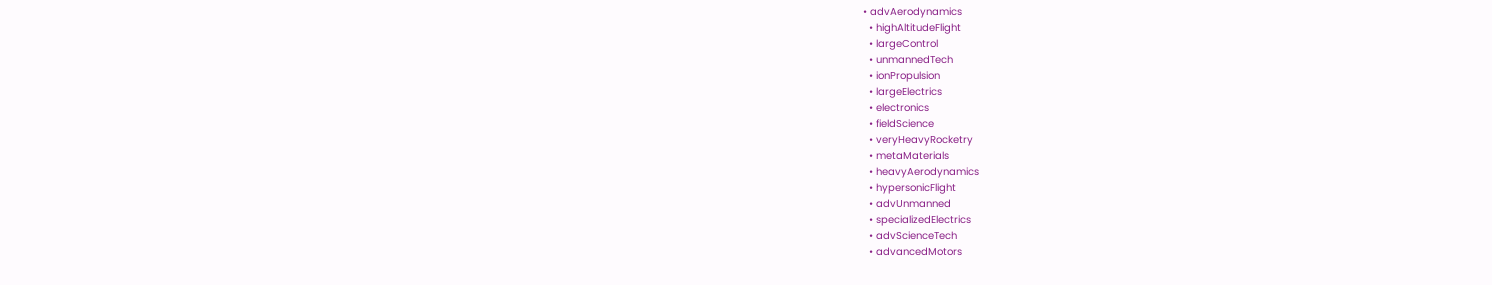• advAerodynamics
  • highAltitudeFlight
  • largeControl
  • unmannedTech
  • ionPropulsion
  • largeElectrics
  • electronics
  • fieldScience
  • veryHeavyRocketry
  • metaMaterials
  • heavyAerodynamics
  • hypersonicFlight
  • advUnmanned
  • specializedElectrics
  • advScienceTech
  • advancedMotors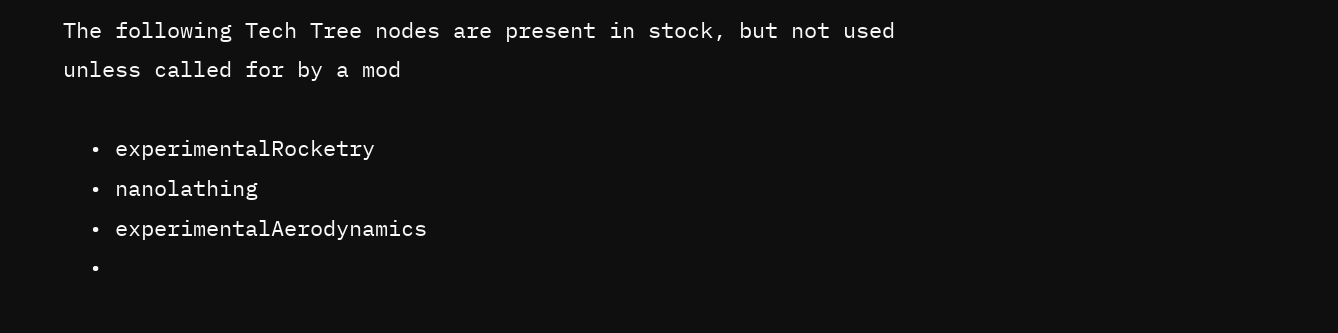The following Tech Tree nodes are present in stock, but not used unless called for by a mod

  • experimentalRocketry
  • nanolathing
  • experimentalAerodynamics
  •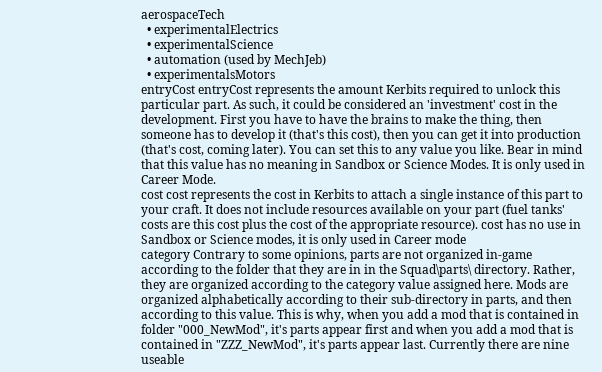aerospaceTech
  • experimentalElectrics
  • experimentalScience
  • automation (used by MechJeb)
  • experimentalsMotors
entryCost entryCost represents the amount Kerbits required to unlock this particular part. As such, it could be considered an 'investment' cost in the development. First you have to have the brains to make the thing, then someone has to develop it (that's this cost), then you can get it into production (that's cost, coming later). You can set this to any value you like. Bear in mind that this value has no meaning in Sandbox or Science Modes. It is only used in Career Mode.
cost cost represents the cost in Kerbits to attach a single instance of this part to your craft. It does not include resources available on your part (fuel tanks' costs are this cost plus the cost of the appropriate resource). cost has no use in Sandbox or Science modes, it is only used in Career mode
category Contrary to some opinions, parts are not organized in-game according to the folder that they are in in the Squad\parts\ directory. Rather, they are organized according to the category value assigned here. Mods are organized alphabetically according to their sub-directory in parts, and then according to this value. This is why, when you add a mod that is contained in folder "000_NewMod", it's parts appear first and when you add a mod that is contained in "ZZZ_NewMod", it's parts appear last. Currently there are nine useable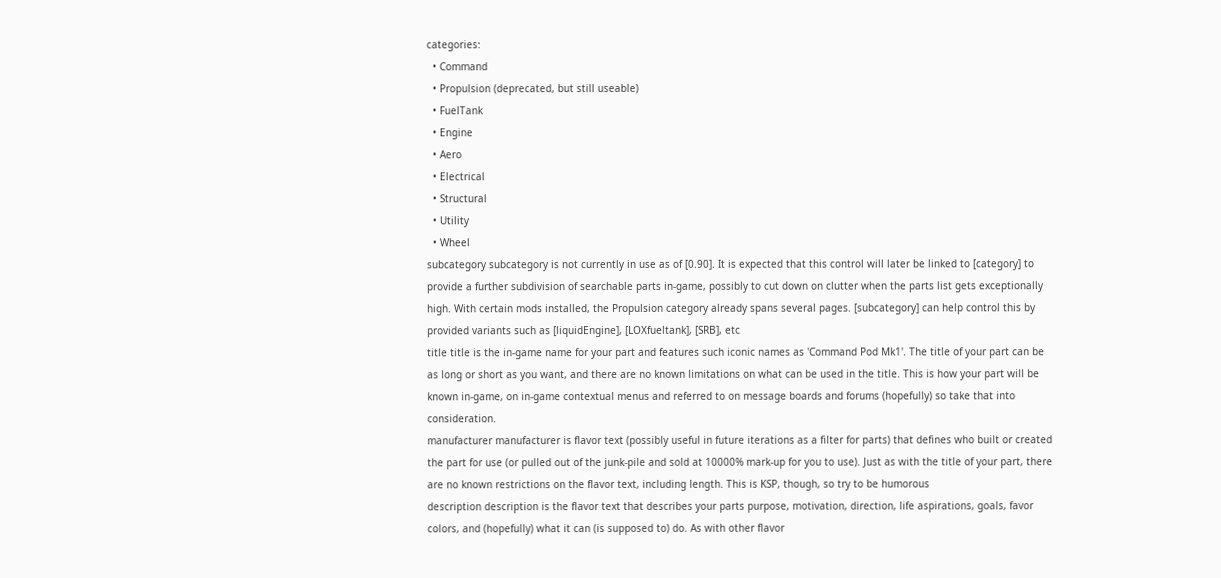categories:
  • Command
  • Propulsion (deprecated, but still useable)
  • FuelTank
  • Engine
  • Aero
  • Electrical
  • Structural
  • Utility
  • Wheel
subcategory subcategory is not currently in use as of [0.90]. It is expected that this control will later be linked to [category] to provide a further subdivision of searchable parts in-game, possibly to cut down on clutter when the parts list gets exceptionally high. With certain mods installed, the Propulsion category already spans several pages. [subcategory] can help control this by provided variants such as [liquidEngine], [LOXfueltank], [SRB], etc
title title is the in-game name for your part and features such iconic names as 'Command Pod Mk1'. The title of your part can be as long or short as you want, and there are no known limitations on what can be used in the title. This is how your part will be known in-game, on in-game contextual menus and referred to on message boards and forums (hopefully) so take that into consideration.
manufacturer manufacturer is flavor text (possibly useful in future iterations as a filter for parts) that defines who built or created the part for use (or pulled out of the junk-pile and sold at 10000% mark-up for you to use). Just as with the title of your part, there are no known restrictions on the flavor text, including length. This is KSP, though, so try to be humorous
description description is the flavor text that describes your parts purpose, motivation, direction, life aspirations, goals, favor colors, and (hopefully) what it can (is supposed to) do. As with other flavor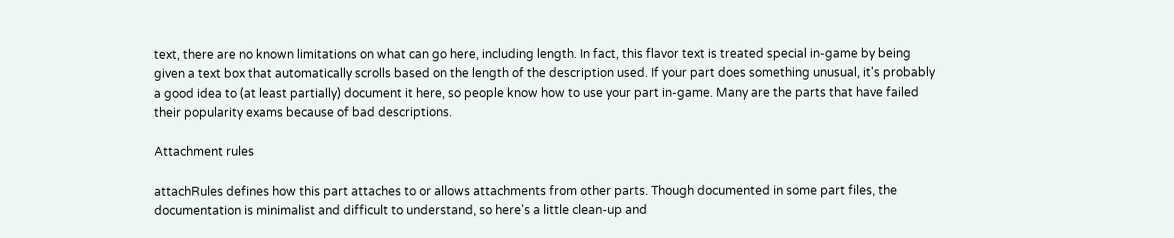text, there are no known limitations on what can go here, including length. In fact, this flavor text is treated special in-game by being given a text box that automatically scrolls based on the length of the description used. If your part does something unusual, it's probably a good idea to (at least partially) document it here, so people know how to use your part in-game. Many are the parts that have failed their popularity exams because of bad descriptions.

Attachment rules

attachRules defines how this part attaches to or allows attachments from other parts. Though documented in some part files, the documentation is minimalist and difficult to understand, so here's a little clean-up and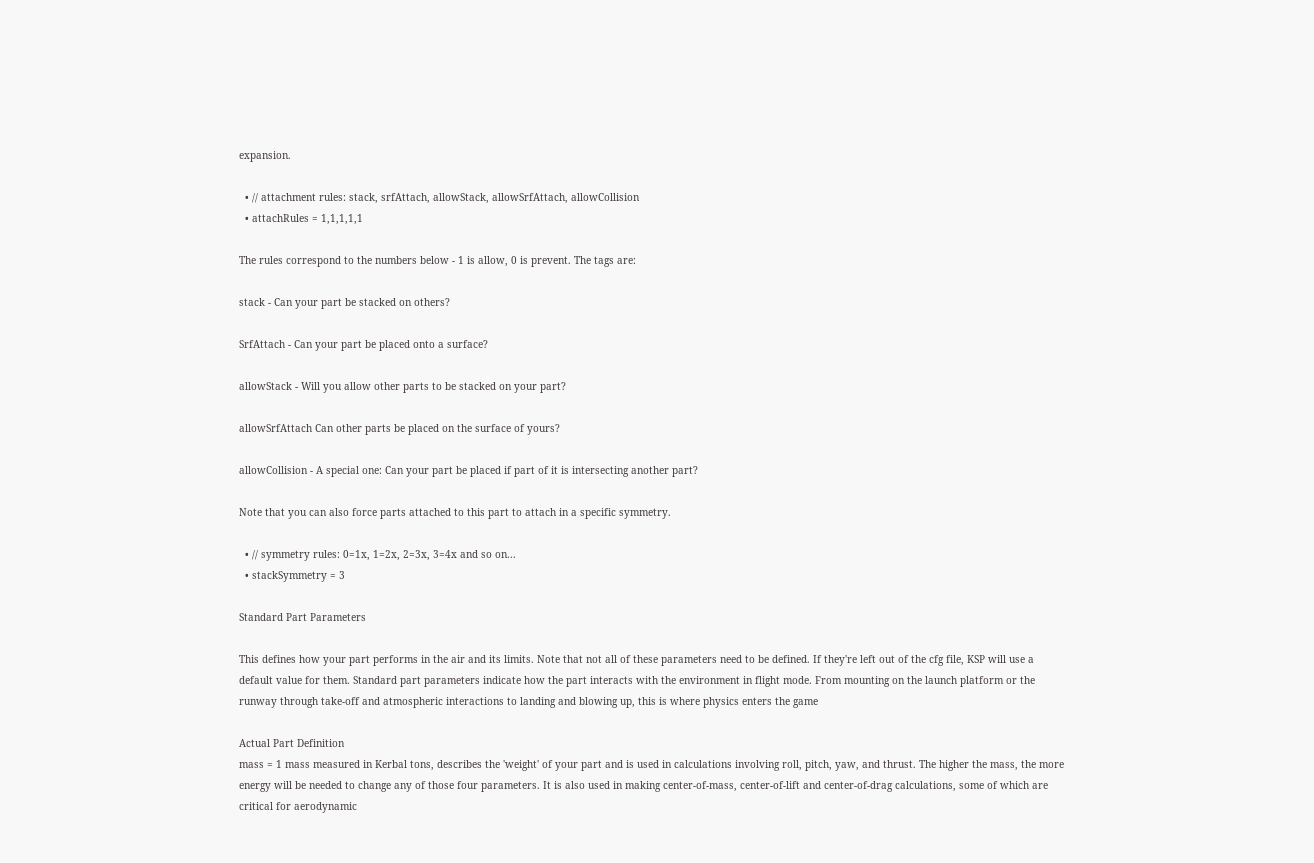expansion.

  • // attachment rules: stack, srfAttach, allowStack, allowSrfAttach, allowCollision
  • attachRules = 1,1,1,1,1

The rules correspond to the numbers below - 1 is allow, 0 is prevent. The tags are:

stack - Can your part be stacked on others?

SrfAttach - Can your part be placed onto a surface?

allowStack - Will you allow other parts to be stacked on your part?

allowSrfAttach Can other parts be placed on the surface of yours?

allowCollision - A special one: Can your part be placed if part of it is intersecting another part?

Note that you can also force parts attached to this part to attach in a specific symmetry.

  • // symmetry rules: 0=1x, 1=2x, 2=3x, 3=4x and so on...
  • stackSymmetry = 3

Standard Part Parameters

This defines how your part performs in the air and its limits. Note that not all of these parameters need to be defined. If they're left out of the cfg file, KSP will use a default value for them. Standard part parameters indicate how the part interacts with the environment in flight mode. From mounting on the launch platform or the runway through take-off and atmospheric interactions to landing and blowing up, this is where physics enters the game

Actual Part Definition
mass = 1 mass measured in Kerbal tons, describes the 'weight' of your part and is used in calculations involving roll, pitch, yaw, and thrust. The higher the mass, the more energy will be needed to change any of those four parameters. It is also used in making center-of-mass, center-of-lift and center-of-drag calculations, some of which are critical for aerodynamic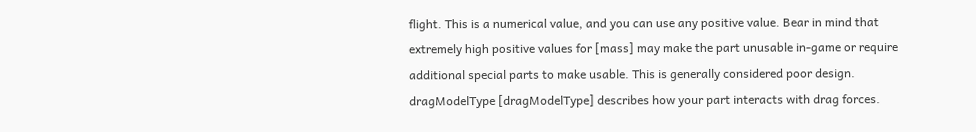flight. This is a numerical value, and you can use any positive value. Bear in mind that extremely high positive values for [mass] may make the part unusable in-game or require additional special parts to make usable. This is generally considered poor design.
dragModelType [dragModelType] describes how your part interacts with drag forces.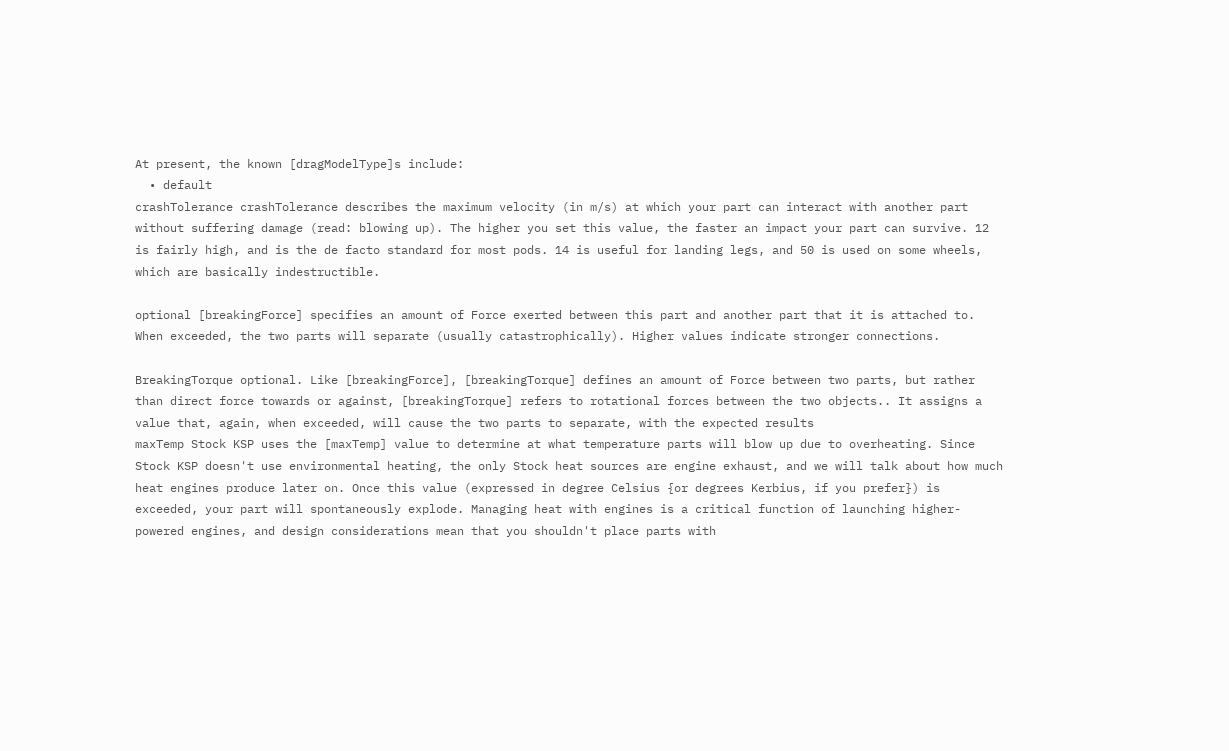At present, the known [dragModelType]s include:
  • default
crashTolerance crashTolerance describes the maximum velocity (in m/s) at which your part can interact with another part without suffering damage (read: blowing up). The higher you set this value, the faster an impact your part can survive. 12 is fairly high, and is the de facto standard for most pods. 14 is useful for landing legs, and 50 is used on some wheels, which are basically indestructible.

optional [breakingForce] specifies an amount of Force exerted between this part and another part that it is attached to. When exceeded, the two parts will separate (usually catastrophically). Higher values indicate stronger connections.

BreakingTorque optional. Like [breakingForce], [breakingTorque] defines an amount of Force between two parts, but rather than direct force towards or against, [breakingTorque] refers to rotational forces between the two objects.. It assigns a value that, again, when exceeded, will cause the two parts to separate, with the expected results
maxTemp Stock KSP uses the [maxTemp] value to determine at what temperature parts will blow up due to overheating. Since Stock KSP doesn't use environmental heating, the only Stock heat sources are engine exhaust, and we will talk about how much heat engines produce later on. Once this value (expressed in degree Celsius {or degrees Kerbius, if you prefer}) is exceeded, your part will spontaneously explode. Managing heat with engines is a critical function of launching higher-powered engines, and design considerations mean that you shouldn't place parts with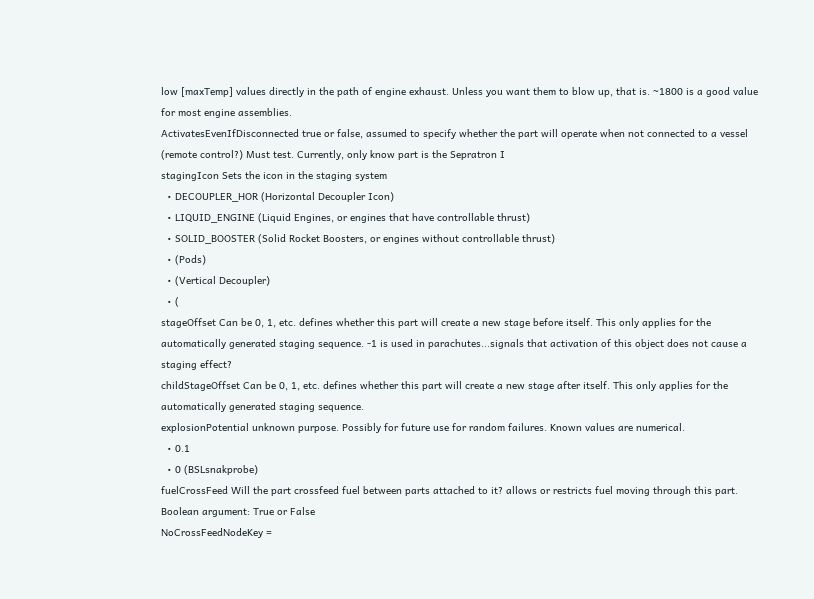low [maxTemp] values directly in the path of engine exhaust. Unless you want them to blow up, that is. ~1800 is a good value for most engine assemblies.
ActivatesEvenIfDisconnected true or false, assumed to specify whether the part will operate when not connected to a vessel (remote control?) Must test. Currently, only know part is the Sepratron I
stagingIcon Sets the icon in the staging system
  • DECOUPLER_HOR (Horizontal Decoupler Icon)
  • LIQUID_ENGINE (Liquid Engines, or engines that have controllable thrust)
  • SOLID_BOOSTER (Solid Rocket Boosters, or engines without controllable thrust)
  • (Pods)
  • (Vertical Decoupler)
  • (
stageOffset Can be 0, 1, etc. defines whether this part will create a new stage before itself. This only applies for the automatically generated staging sequence. -1 is used in parachutes...signals that activation of this object does not cause a staging effect?
childStageOffset Can be 0, 1, etc. defines whether this part will create a new stage after itself. This only applies for the automatically generated staging sequence.
explosionPotential unknown purpose. Possibly for future use for random failures. Known values are numerical.
  • 0.1
  • 0 (BSLsnakprobe)
fuelCrossFeed Will the part crossfeed fuel between parts attached to it? allows or restricts fuel moving through this part. Boolean argument: True or False
NoCrossFeedNodeKey =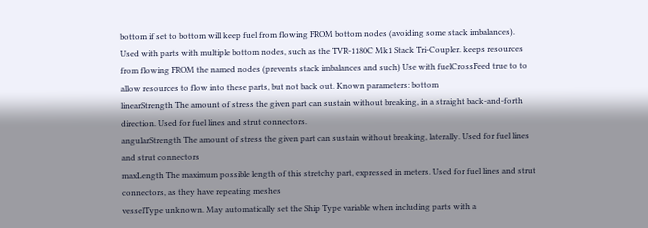bottom if set to bottom will keep fuel from flowing FROM bottom nodes (avoiding some stack imbalances). Used with parts with multiple bottom nodes, such as the TVR-1180C Mk1 Stack Tri-Coupler. keeps resources from flowing FROM the named nodes (prevents stack imbalances and such) Use with fuelCrossFeed true to to allow resources to flow into these parts, but not back out. Known parameters: bottom
linearStrength The amount of stress the given part can sustain without breaking, in a straight back-and-forth direction. Used for fuel lines and strut connectors.
angularStrength The amount of stress the given part can sustain without breaking, laterally. Used for fuel lines and strut connectors
maxLength The maximum possible length of this stretchy part, expressed in meters. Used for fuel lines and strut connectors, as they have repeating meshes
vesselType unknown. May automatically set the Ship Type variable when including parts with a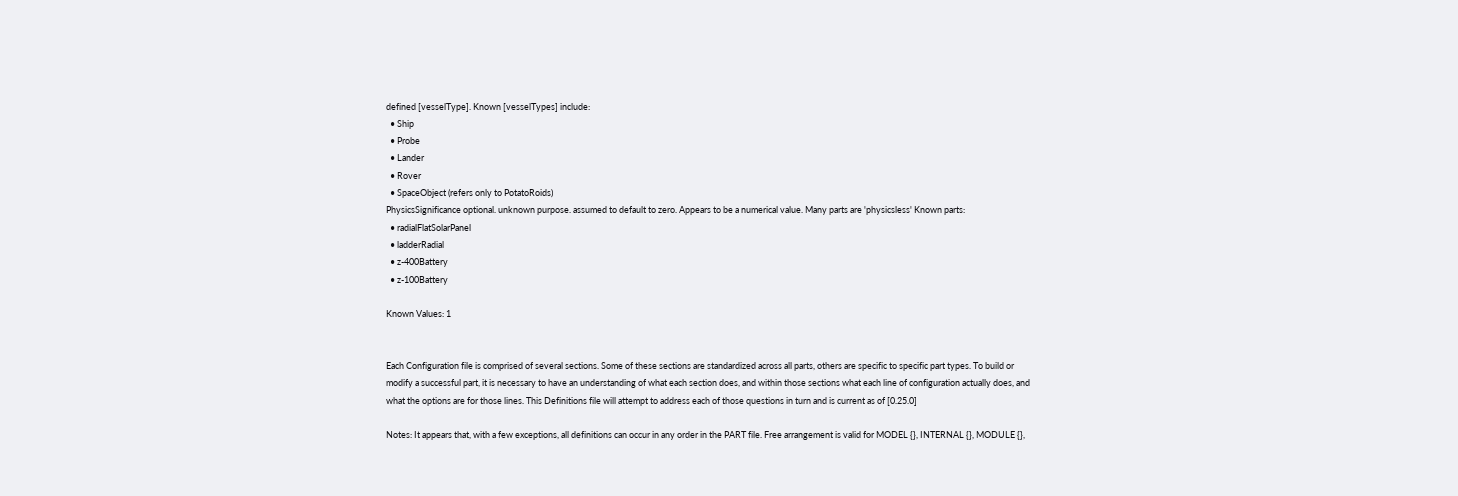defined [vesselType]. Known [vesselTypes] include:
  • Ship
  • Probe
  • Lander
  • Rover
  • SpaceObject (refers only to PotatoRoids)
PhysicsSignificance optional. unknown purpose. assumed to default to zero. Appears to be a numerical value. Many parts are 'physicsless' Known parts:
  • radialFlatSolarPanel
  • ladderRadial
  • z-400Battery
  • z-100Battery

Known Values: 1


Each Configuration file is comprised of several sections. Some of these sections are standardized across all parts, others are specific to specific part types. To build or modify a successful part, it is necessary to have an understanding of what each section does, and within those sections what each line of configuration actually does, and what the options are for those lines. This Definitions file will attempt to address each of those questions in turn and is current as of [0.25.0]

Notes: It appears that, with a few exceptions, all definitions can occur in any order in the PART file. Free arrangement is valid for MODEL {}, INTERNAL {}, MODULE {},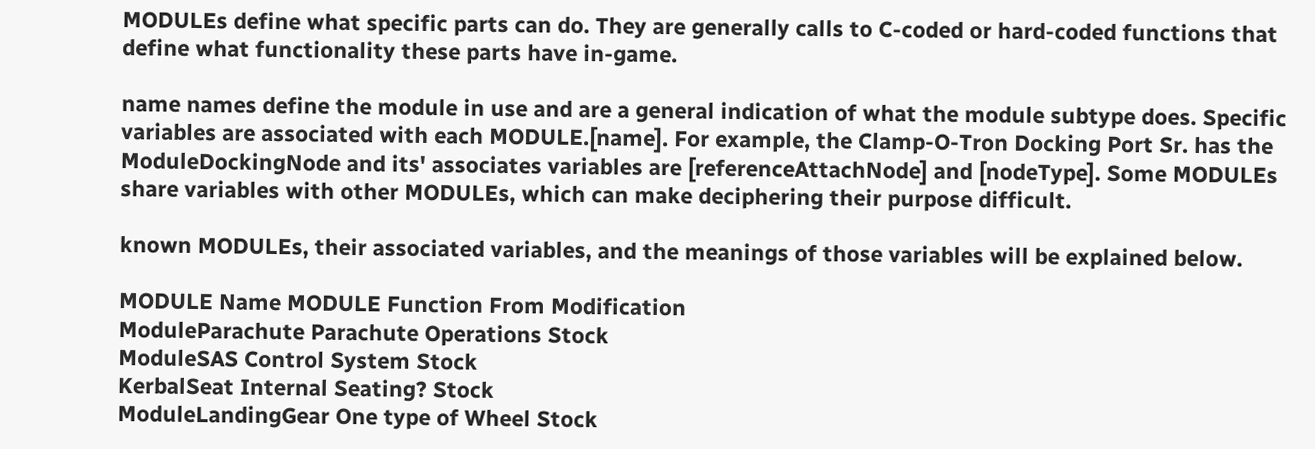MODULEs define what specific parts can do. They are generally calls to C-coded or hard-coded functions that define what functionality these parts have in-game.

name names define the module in use and are a general indication of what the module subtype does. Specific variables are associated with each MODULE.[name]. For example, the Clamp-O-Tron Docking Port Sr. has the ModuleDockingNode and its' associates variables are [referenceAttachNode] and [nodeType]. Some MODULEs share variables with other MODULEs, which can make deciphering their purpose difficult.

known MODULEs, their associated variables, and the meanings of those variables will be explained below.

MODULE Name MODULE Function From Modification
ModuleParachute Parachute Operations Stock
ModuleSAS Control System Stock
KerbalSeat Internal Seating? Stock
ModuleLandingGear One type of Wheel Stock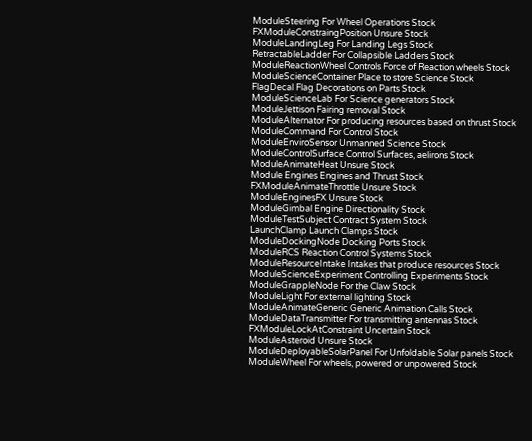ModuleSteering For Wheel Operations Stock
FXModuleConstraingPosition Unsure Stock
ModuleLandingLeg For Landing Legs Stock
RetractableLadder For Collapsible Ladders Stock
ModuleReactionWheel Controls Force of Reaction wheels Stock
ModuleScienceContainer Place to store Science Stock
FlagDecal Flag Decorations on Parts Stock
ModuleScienceLab For Science generators Stock
ModuleJettison Fairing removal Stock
ModuleAlternator For producing resources based on thrust Stock
ModuleCommand For Control Stock
ModuleEnviroSensor Unmanned Science Stock
ModuleControlSurface Control Surfaces, aelirons Stock
ModuleAnimateHeat Unsure Stock
Module Engines Engines and Thrust Stock
FXModuleAnimateThrottle Unsure Stock
ModuleEnginesFX Unsure Stock
ModuleGimbal Engine Directionality Stock
ModuleTestSubject Contract System Stock
LaunchClamp Launch Clamps Stock
ModuleDockingNode Docking Ports Stock
ModuleRCS Reaction Control Systems Stock
ModuleResourceIntake Intakes that produce resources Stock
ModuleScienceExperiment Controlling Experiments Stock
ModuleGrappleNode For the Claw Stock
ModuleLight For external lighting Stock
ModuleAnimateGeneric Generic Animation Calls Stock
ModuleDataTransmitter For transmitting antennas Stock
FXModuleLockAtConstraint Uncertain Stock
ModuleAsteroid Unsure Stock
ModuleDeployableSolarPanel For Unfoldable Solar panels Stock
ModuleWheel For wheels, powered or unpowered Stock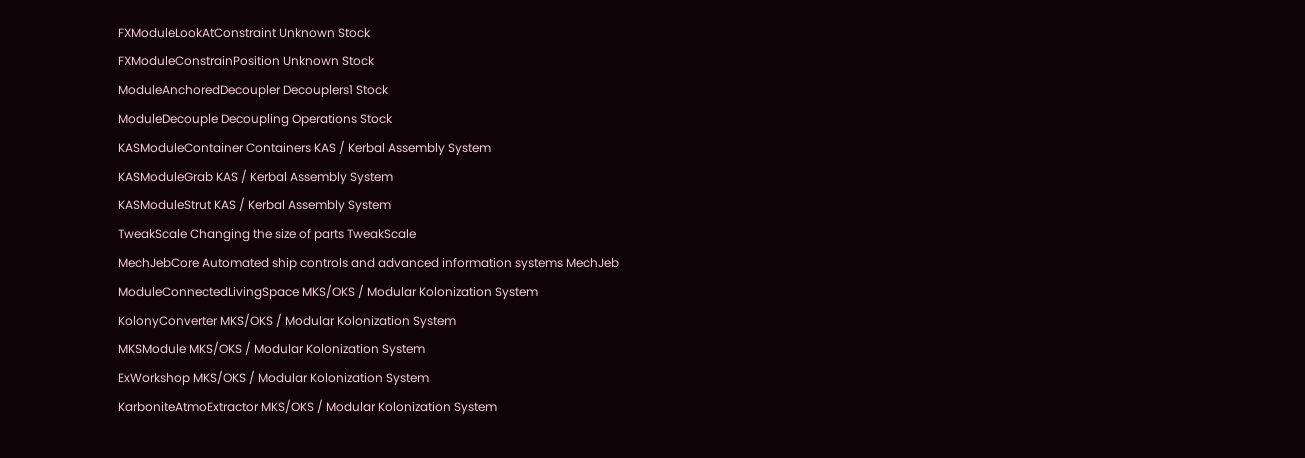FXModuleLookAtConstraint Unknown Stock
FXModuleConstrainPosition Unknown Stock
ModuleAnchoredDecoupler Decouplers1 Stock
ModuleDecouple Decoupling Operations Stock
KASModuleContainer Containers KAS / Kerbal Assembly System
KASModuleGrab KAS / Kerbal Assembly System
KASModuleStrut KAS / Kerbal Assembly System
TweakScale Changing the size of parts TweakScale
MechJebCore Automated ship controls and advanced information systems MechJeb
ModuleConnectedLivingSpace MKS/OKS / Modular Kolonization System
KolonyConverter MKS/OKS / Modular Kolonization System
MKSModule MKS/OKS / Modular Kolonization System
ExWorkshop MKS/OKS / Modular Kolonization System
KarboniteAtmoExtractor MKS/OKS / Modular Kolonization System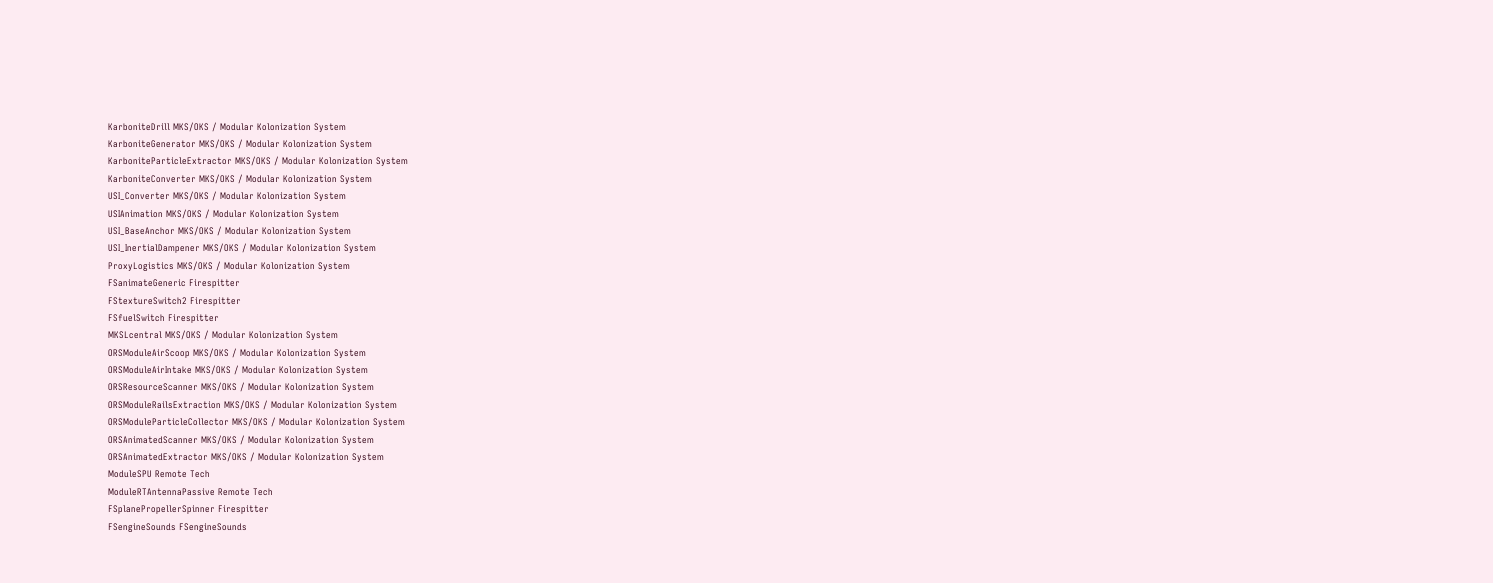KarboniteDrill MKS/OKS / Modular Kolonization System
KarboniteGenerator MKS/OKS / Modular Kolonization System
KarboniteParticleExtractor MKS/OKS / Modular Kolonization System
KarboniteConverter MKS/OKS / Modular Kolonization System
USI_Converter MKS/OKS / Modular Kolonization System
USIAnimation MKS/OKS / Modular Kolonization System
USI_BaseAnchor MKS/OKS / Modular Kolonization System
USI_InertialDampener MKS/OKS / Modular Kolonization System
ProxyLogistics MKS/OKS / Modular Kolonization System
FSanimateGeneric Firespitter
FStextureSwitch2 Firespitter
FSfuelSwitch Firespitter
MKSLcentral MKS/OKS / Modular Kolonization System
ORSModuleAirScoop MKS/OKS / Modular Kolonization System
ORSModuleAirIntake MKS/OKS / Modular Kolonization System
ORSResourceScanner MKS/OKS / Modular Kolonization System
ORSModuleRailsExtraction MKS/OKS / Modular Kolonization System
ORSModuleParticleCollector MKS/OKS / Modular Kolonization System
ORSAnimatedScanner MKS/OKS / Modular Kolonization System
ORSAnimatedExtractor MKS/OKS / Modular Kolonization System
ModuleSPU Remote Tech
ModuleRTAntennaPassive Remote Tech
FSplanePropellerSpinner Firespitter
FSengineSounds FSengineSounds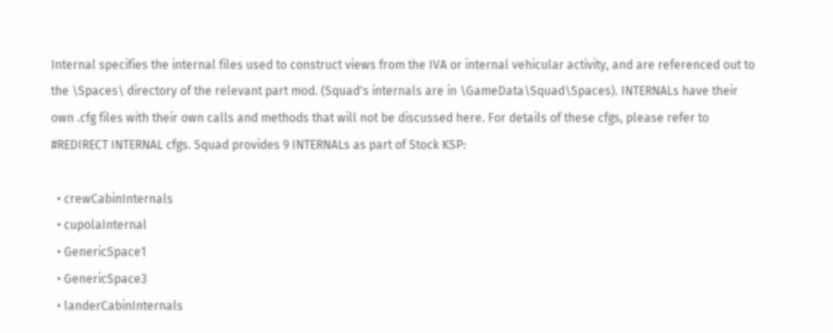Internal specifies the internal files used to construct views from the IVA or internal vehicular activity, and are referenced out to the \Spaces\ directory of the relevant part mod. (Squad's internals are in \GameData\Squad\Spaces). INTERNALs have their own .cfg files with their own calls and methods that will not be discussed here. For details of these cfgs, please refer to #REDIRECT INTERNAL cfgs. Squad provides 9 INTERNALs as part of Stock KSP:

  • crewCabinInternals
  • cupolaInternal
  • GenericSpace1
  • GenericSpace3
  • landerCabinInternals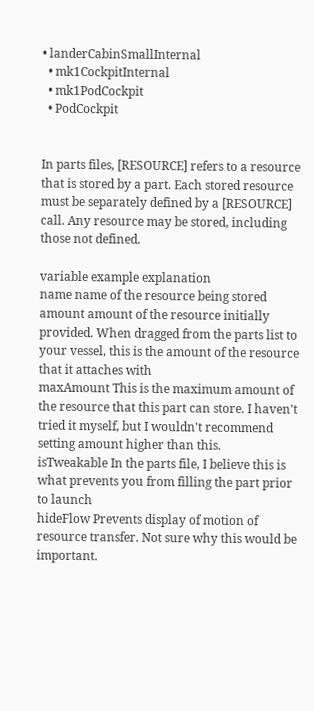• landerCabinSmallInternal
  • mk1CockpitInternal
  • mk1PodCockpit
  • PodCockpit


In parts files, [RESOURCE] refers to a resource that is stored by a part. Each stored resource must be separately defined by a [RESOURCE] call. Any resource may be stored, including those not defined.

variable example explanation
name name of the resource being stored
amount amount of the resource initially provided. When dragged from the parts list to your vessel, this is the amount of the resource that it attaches with
maxAmount This is the maximum amount of the resource that this part can store. I haven't tried it myself, but I wouldn't recommend setting amount higher than this.
isTweakable In the parts file, I believe this is what prevents you from filling the part prior to launch
hideFlow Prevents display of motion of resource transfer. Not sure why this would be important.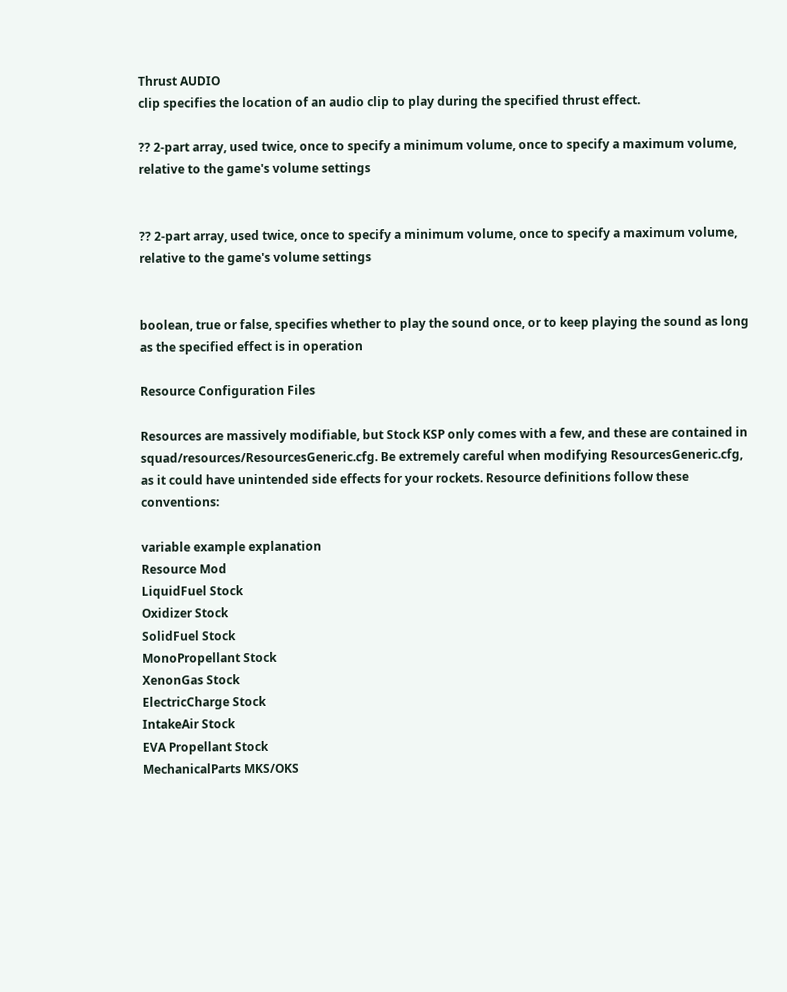Thrust AUDIO
clip specifies the location of an audio clip to play during the specified thrust effect.

?? 2-part array, used twice, once to specify a minimum volume, once to specify a maximum volume, relative to the game's volume settings


?? 2-part array, used twice, once to specify a minimum volume, once to specify a maximum volume, relative to the game's volume settings


boolean, true or false, specifies whether to play the sound once, or to keep playing the sound as long as the specified effect is in operation

Resource Configuration Files

Resources are massively modifiable, but Stock KSP only comes with a few, and these are contained in squad/resources/ResourcesGeneric.cfg. Be extremely careful when modifying ResourcesGeneric.cfg, as it could have unintended side effects for your rockets. Resource definitions follow these conventions:

variable example explanation
Resource Mod
LiquidFuel Stock
Oxidizer Stock
SolidFuel Stock
MonoPropellant Stock
XenonGas Stock
ElectricCharge Stock
IntakeAir Stock
EVA Propellant Stock
MechanicalParts MKS/OKS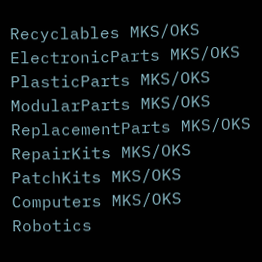Recyclables MKS/OKS
ElectronicParts MKS/OKS
PlasticParts MKS/OKS
ModularParts MKS/OKS
ReplacementParts MKS/OKS
RepairKits MKS/OKS
PatchKits MKS/OKS
Computers MKS/OKS
Robotics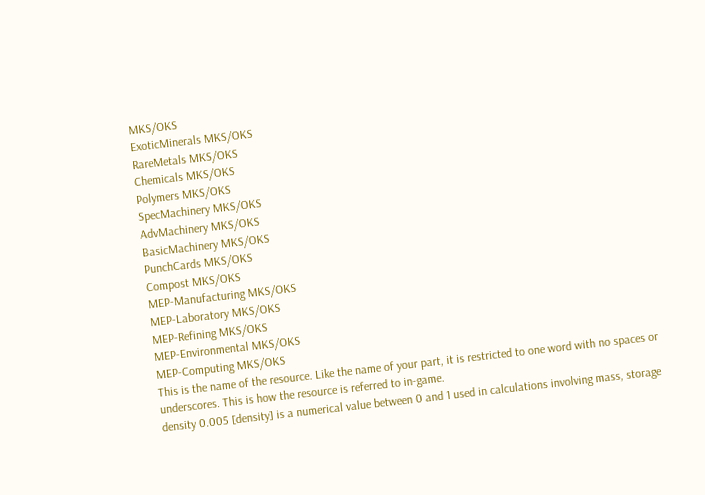MKS/OKS
ExoticMinerals MKS/OKS
RareMetals MKS/OKS
Chemicals MKS/OKS
Polymers MKS/OKS
SpecMachinery MKS/OKS
AdvMachinery MKS/OKS
BasicMachinery MKS/OKS
PunchCards MKS/OKS
Compost MKS/OKS
MEP-Manufacturing MKS/OKS
MEP-Laboratory MKS/OKS
MEP-Refining MKS/OKS
MEP-Environmental MKS/OKS
MEP-Computing MKS/OKS
This is the name of the resource. Like the name of your part, it is restricted to one word with no spaces or underscores. This is how the resource is referred to in-game.
density 0.005 [density] is a numerical value between 0 and 1 used in calculations involving mass, storage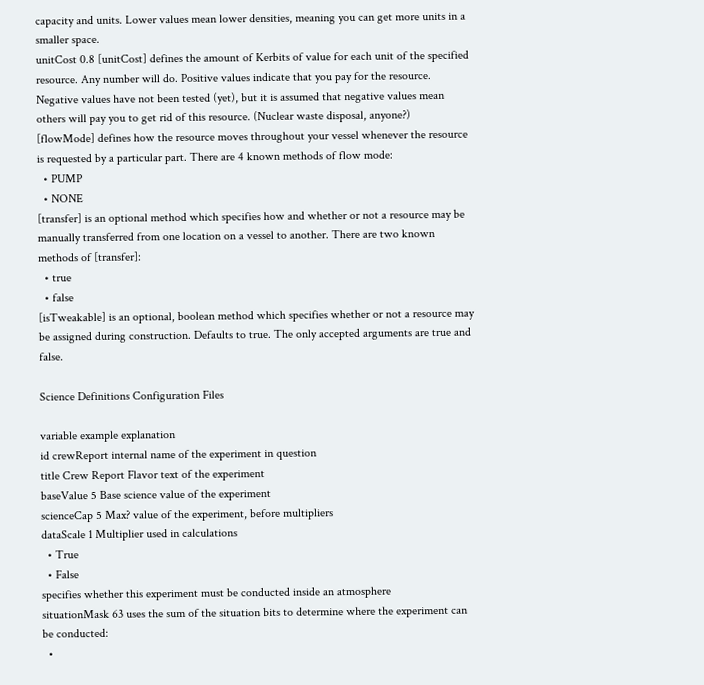capacity and units. Lower values mean lower densities, meaning you can get more units in a smaller space.
unitCost 0.8 [unitCost] defines the amount of Kerbits of value for each unit of the specified resource. Any number will do. Positive values indicate that you pay for the resource. Negative values have not been tested (yet), but it is assumed that negative values mean others will pay you to get rid of this resource. (Nuclear waste disposal, anyone?)
[flowMode] defines how the resource moves throughout your vessel whenever the resource is requested by a particular part. There are 4 known methods of flow mode:
  • PUMP
  • NONE
[transfer] is an optional method which specifies how and whether or not a resource may be manually transferred from one location on a vessel to another. There are two known methods of [transfer]:
  • true
  • false
[isTweakable] is an optional, boolean method which specifies whether or not a resource may be assigned during construction. Defaults to true. The only accepted arguments are true and false.

Science Definitions Configuration Files

variable example explanation
id crewReport internal name of the experiment in question
title Crew Report Flavor text of the experiment
baseValue 5 Base science value of the experiment
scienceCap 5 Max? value of the experiment, before multipliers
dataScale 1 Multiplier used in calculations
  • True
  • False
specifies whether this experiment must be conducted inside an atmosphere
situationMask 63 uses the sum of the situation bits to determine where the experiment can be conducted:
  •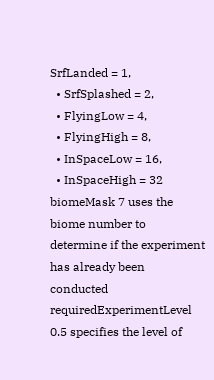SrfLanded = 1,
  • SrfSplashed = 2,
  • FlyingLow = 4,
  • FlyingHigh = 8,
  • InSpaceLow = 16,
  • InSpaceHigh = 32
biomeMask 7 uses the biome number to determine if the experiment has already been conducted
requiredExperimentLevel 0.5 specifies the level of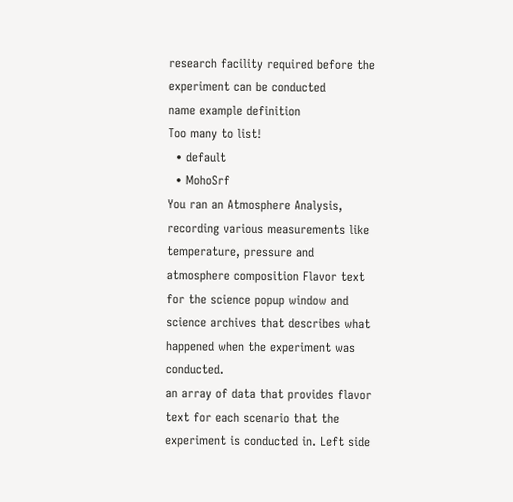research facility required before the experiment can be conducted
name example definition
Too many to list!
  • default
  • MohoSrf
You ran an Atmosphere Analysis, recording various measurements like temperature, pressure and atmosphere composition Flavor text for the science popup window and science archives that describes what happened when the experiment was conducted.
an array of data that provides flavor text for each scenario that the experiment is conducted in. Left side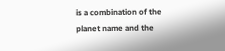is a combination of the planet name and the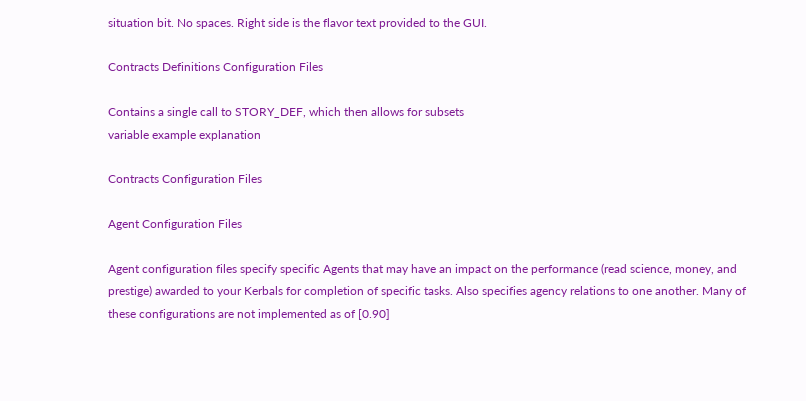situation bit. No spaces. Right side is the flavor text provided to the GUI.

Contracts Definitions Configuration Files

Contains a single call to STORY_DEF, which then allows for subsets
variable example explanation

Contracts Configuration Files

Agent Configuration Files

Agent configuration files specify specific Agents that may have an impact on the performance (read science, money, and prestige) awarded to your Kerbals for completion of specific tasks. Also specifies agency relations to one another. Many of these configurations are not implemented as of [0.90]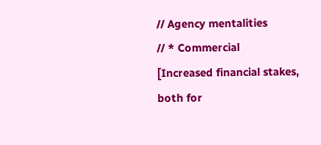// Agency mentalities
// * Commercial   [Increased financial stakes, both for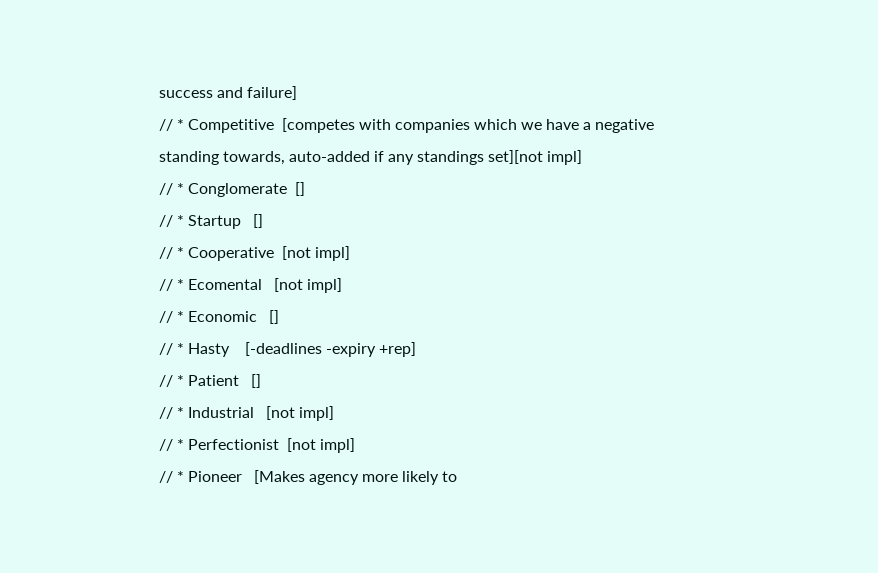success and failure]
// * Competitive  [competes with companies which we have a negative standing towards, auto-added if any standings set][not impl]
// * Conglomerate  []
// * Startup   []
// * Cooperative  [not impl]
// * Ecomental   [not impl]
// * Economic   []
// * Hasty    [-deadlines -expiry +rep]
// * Patient   []
// * Industrial   [not impl]
// * Perfectionist  [not impl]
// * Pioneer   [Makes agency more likely to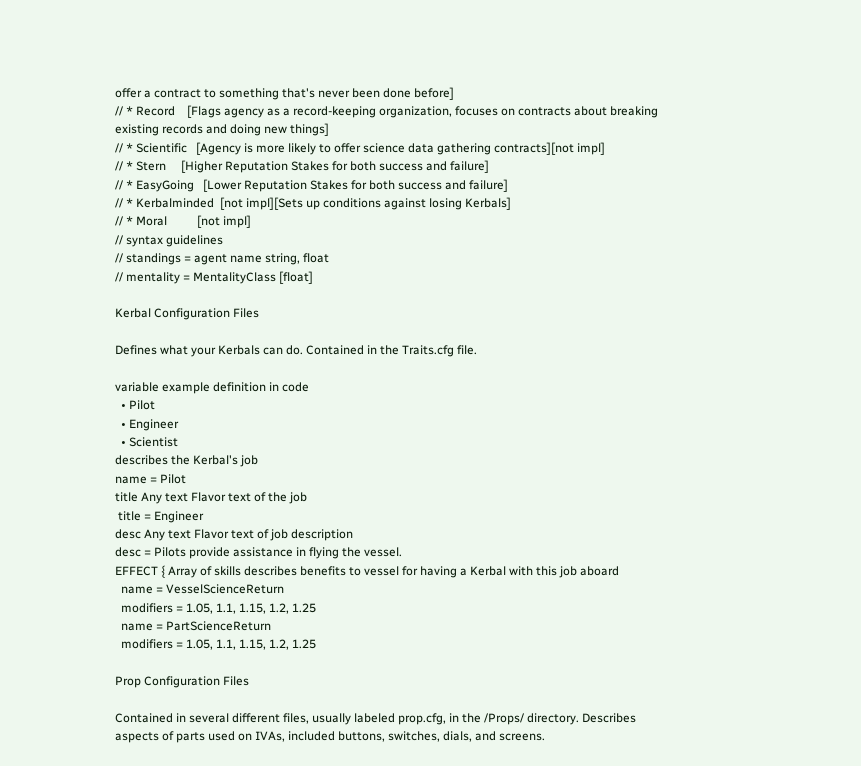offer a contract to something that's never been done before]
// * Record    [Flags agency as a record-keeping organization, focuses on contracts about breaking existing records and doing new things]
// * Scientific   [Agency is more likely to offer science data gathering contracts][not impl]
// * Stern     [Higher Reputation Stakes for both success and failure]
// * EasyGoing   [Lower Reputation Stakes for both success and failure]
// * Kerbalminded  [not impl][Sets up conditions against losing Kerbals]
// * Moral          [not impl]
// syntax guidelines
// standings = agent name string, float
// mentality = MentalityClass [float]

Kerbal Configuration Files

Defines what your Kerbals can do. Contained in the Traits.cfg file.

variable example definition in code
  • Pilot
  • Engineer
  • Scientist
describes the Kerbal's job
name = Pilot
title Any text Flavor text of the job
 title = Engineer
desc Any text Flavor text of job description
desc = Pilots provide assistance in flying the vessel.
EFFECT { Array of skills describes benefits to vessel for having a Kerbal with this job aboard
  name = VesselScienceReturn
  modifiers = 1.05, 1.1, 1.15, 1.2, 1.25
  name = PartScienceReturn
  modifiers = 1.05, 1.1, 1.15, 1.2, 1.25

Prop Configuration Files

Contained in several different files, usually labeled prop.cfg, in the /Props/ directory. Describes aspects of parts used on IVAs, included buttons, switches, dials, and screens.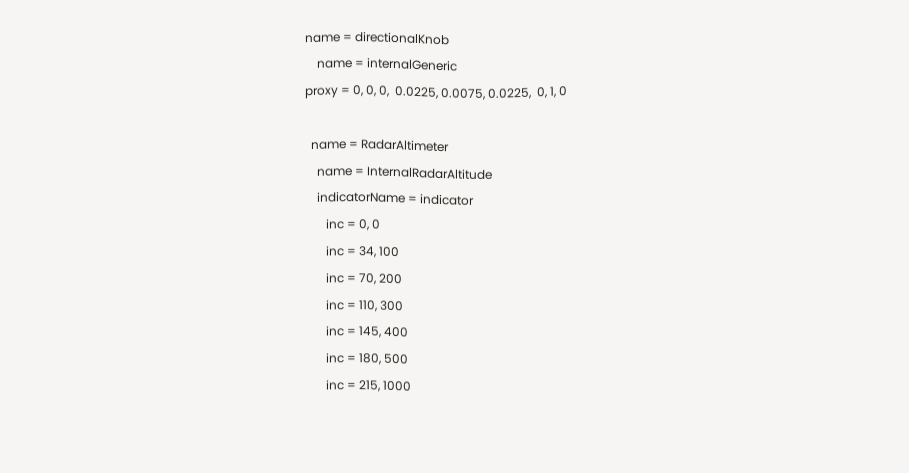name = directionalKnob
    name = internalGeneric
proxy = 0, 0, 0,  0.0225, 0.0075, 0.0225,  0, 1, 0

  name = RadarAltimeter
    name = InternalRadarAltitude
    indicatorName = indicator
       inc = 0, 0
       inc = 34, 100
       inc = 70, 200
       inc = 110, 300
       inc = 145, 400
       inc = 180, 500
       inc = 215, 1000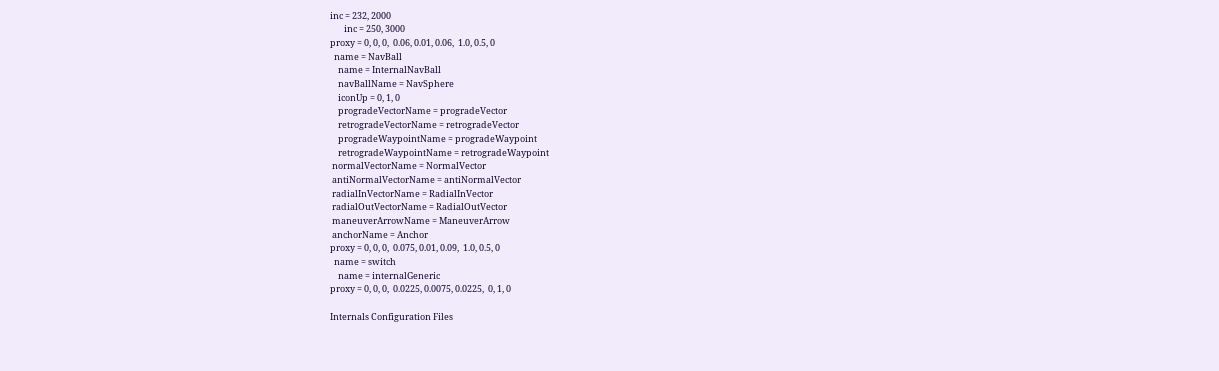inc = 232, 2000
       inc = 250, 3000
proxy = 0, 0, 0,  0.06, 0.01, 0.06,  1.0, 0.5, 0
  name = NavBall
    name = InternalNavBall
    navBallName = NavSphere
    iconUp = 0, 1, 0
    progradeVectorName = progradeVector
    retrogradeVectorName = retrogradeVector
    progradeWaypointName = progradeWaypoint
    retrogradeWaypointName = retrogradeWaypoint
 normalVectorName = NormalVector
 antiNormalVectorName = antiNormalVector
 radialInVectorName = RadialInVector
 radialOutVectorName = RadialOutVector
 maneuverArrowName = ManeuverArrow
 anchorName = Anchor
proxy = 0, 0, 0,  0.075, 0.01, 0.09,  1.0, 0.5, 0
  name = switch
    name = internalGeneric
proxy = 0, 0, 0,  0.0225, 0.0075, 0.0225,  0, 1, 0

Internals Configuration Files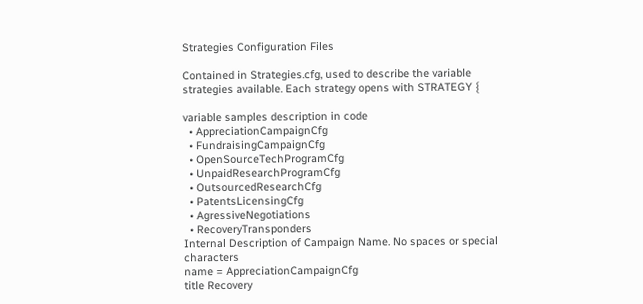Strategies Configuration Files

Contained in Strategies.cfg, used to describe the variable strategies available. Each strategy opens with STRATEGY {

variable samples description in code
  • AppreciationCampaignCfg
  • FundraisingCampaignCfg
  • OpenSourceTechProgramCfg
  • UnpaidResearchProgramCfg
  • OutsourcedResearchCfg
  • PatentsLicensingCfg
  • AgressiveNegotiations
  • RecoveryTransponders
Internal Description of Campaign Name. No spaces or special characters
name = AppreciationCampaignCfg
title Recovery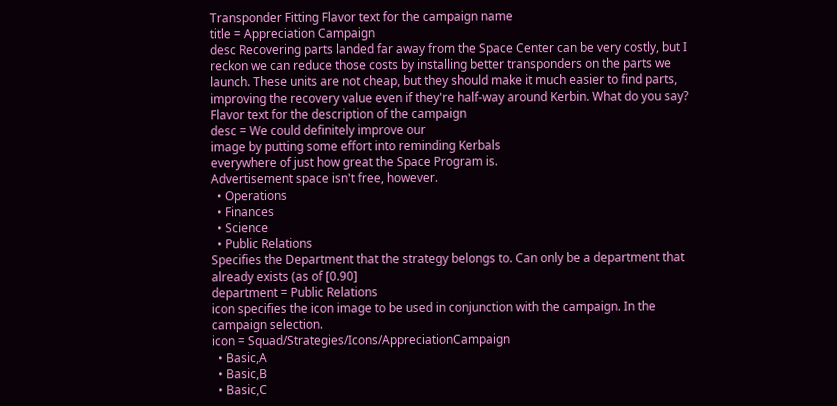Transponder Fitting Flavor text for the campaign name
title = Appreciation Campaign
desc Recovering parts landed far away from the Space Center can be very costly, but I reckon we can reduce those costs by installing better transponders on the parts we launch. These units are not cheap, but they should make it much easier to find parts, improving the recovery value even if they're half-way around Kerbin. What do you say? Flavor text for the description of the campaign
desc = We could definitely improve our
image by putting some effort into reminding Kerbals
everywhere of just how great the Space Program is.
Advertisement space isn't free, however.
  • Operations
  • Finances
  • Science
  • Public Relations
Specifies the Department that the strategy belongs to. Can only be a department that already exists (as of [0.90]
department = Public Relations
icon specifies the icon image to be used in conjunction with the campaign. In the campaign selection.
icon = Squad/Strategies/Icons/AppreciationCampaign
  • Basic,A
  • Basic,B
  • Basic,C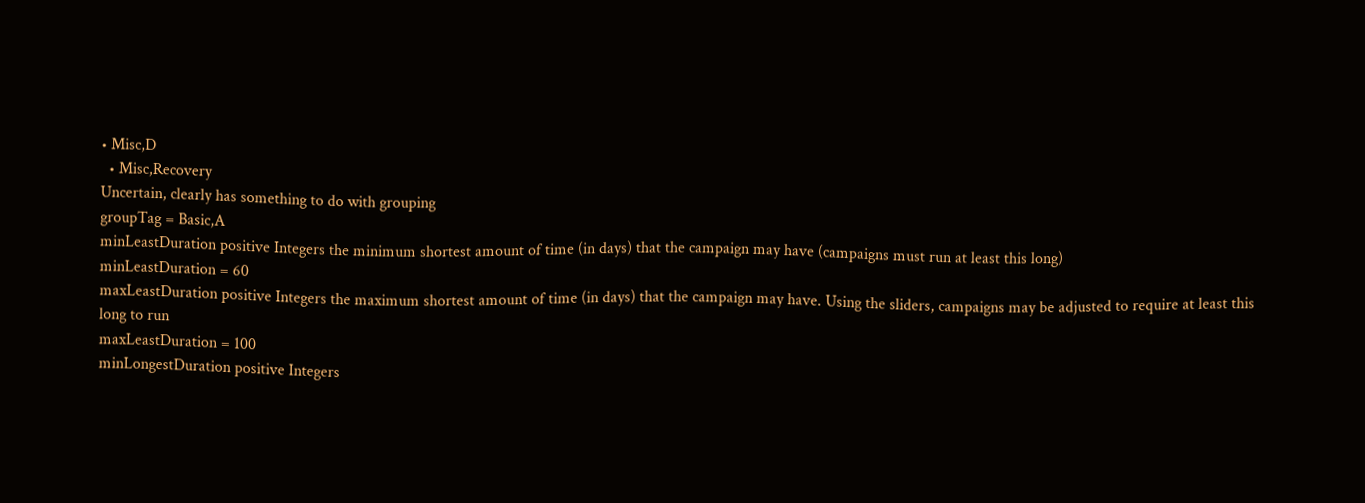• Misc,D
  • Misc,Recovery
Uncertain, clearly has something to do with grouping
groupTag = Basic,A
minLeastDuration positive Integers the minimum shortest amount of time (in days) that the campaign may have (campaigns must run at least this long)
minLeastDuration = 60
maxLeastDuration positive Integers the maximum shortest amount of time (in days) that the campaign may have. Using the sliders, campaigns may be adjusted to require at least this long to run
maxLeastDuration = 100
minLongestDuration positive Integers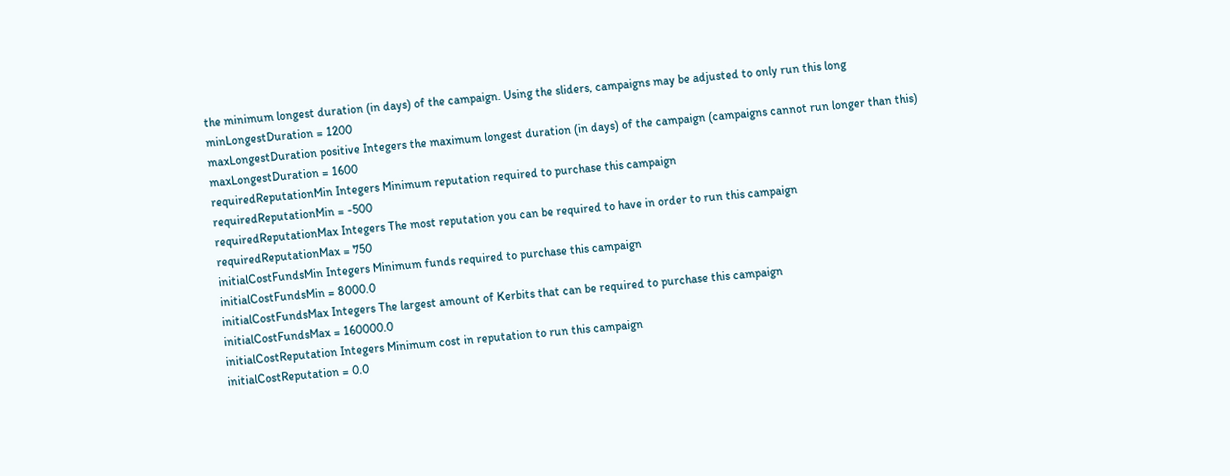the minimum longest duration (in days) of the campaign. Using the sliders, campaigns may be adjusted to only run this long
minLongestDuration = 1200
maxLongestDuration positive Integers the maximum longest duration (in days) of the campaign (campaigns cannot run longer than this)
maxLongestDuration = 1600
requiredReputationMin Integers Minimum reputation required to purchase this campaign
requiredReputationMin = -500
requiredReputationMax Integers The most reputation you can be required to have in order to run this campaign
requiredReputationMax = 750
initialCostFundsMin Integers Minimum funds required to purchase this campaign
initialCostFundsMin = 8000.0
initialCostFundsMax Integers The largest amount of Kerbits that can be required to purchase this campaign
initialCostFundsMax = 160000.0
initialCostReputation Integers Minimum cost in reputation to run this campaign
initialCostReputation = 0.0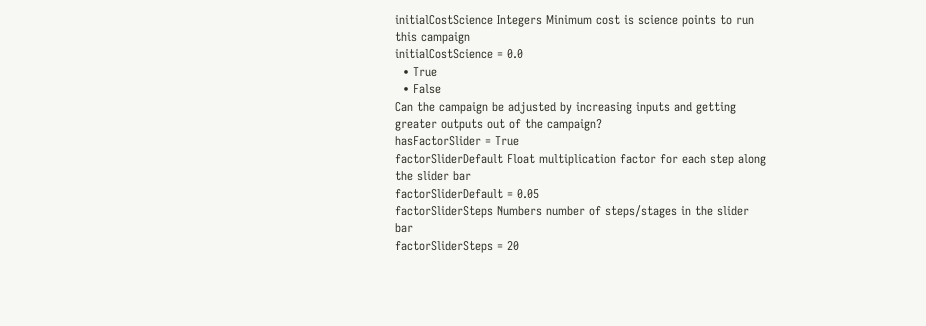initialCostScience Integers Minimum cost is science points to run this campaign
initialCostScience = 0.0
  • True
  • False
Can the campaign be adjusted by increasing inputs and getting greater outputs out of the campaign?
hasFactorSlider = True
factorSliderDefault Float multiplication factor for each step along the slider bar
factorSliderDefault = 0.05
factorSliderSteps Numbers number of steps/stages in the slider bar
factorSliderSteps = 20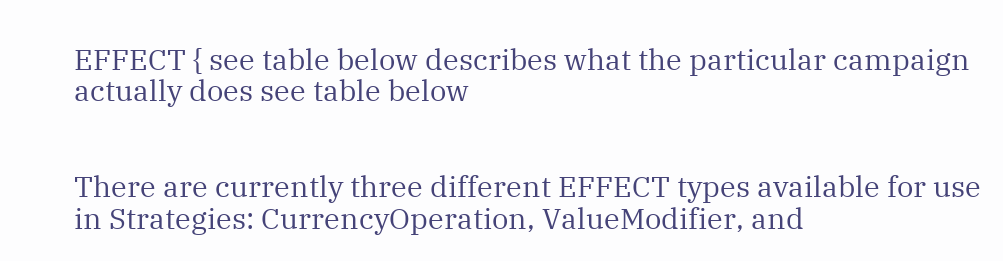EFFECT { see table below describes what the particular campaign actually does see table below


There are currently three different EFFECT types available for use in Strategies: CurrencyOperation, ValueModifier, and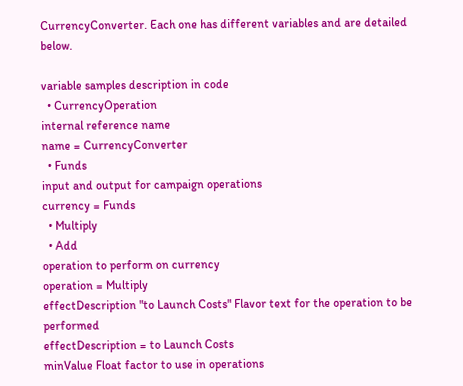CurrencyConverter. Each one has different variables and are detailed below.

variable samples description in code
  • CurrencyOperation
internal reference name
name = CurrencyConverter
  • Funds
input and output for campaign operations
currency = Funds
  • Multiply
  • Add
operation to perform on currency
operation = Multiply
effectDescription "to Launch Costs" Flavor text for the operation to be performed
effectDescription = to Launch Costs
minValue Float factor to use in operations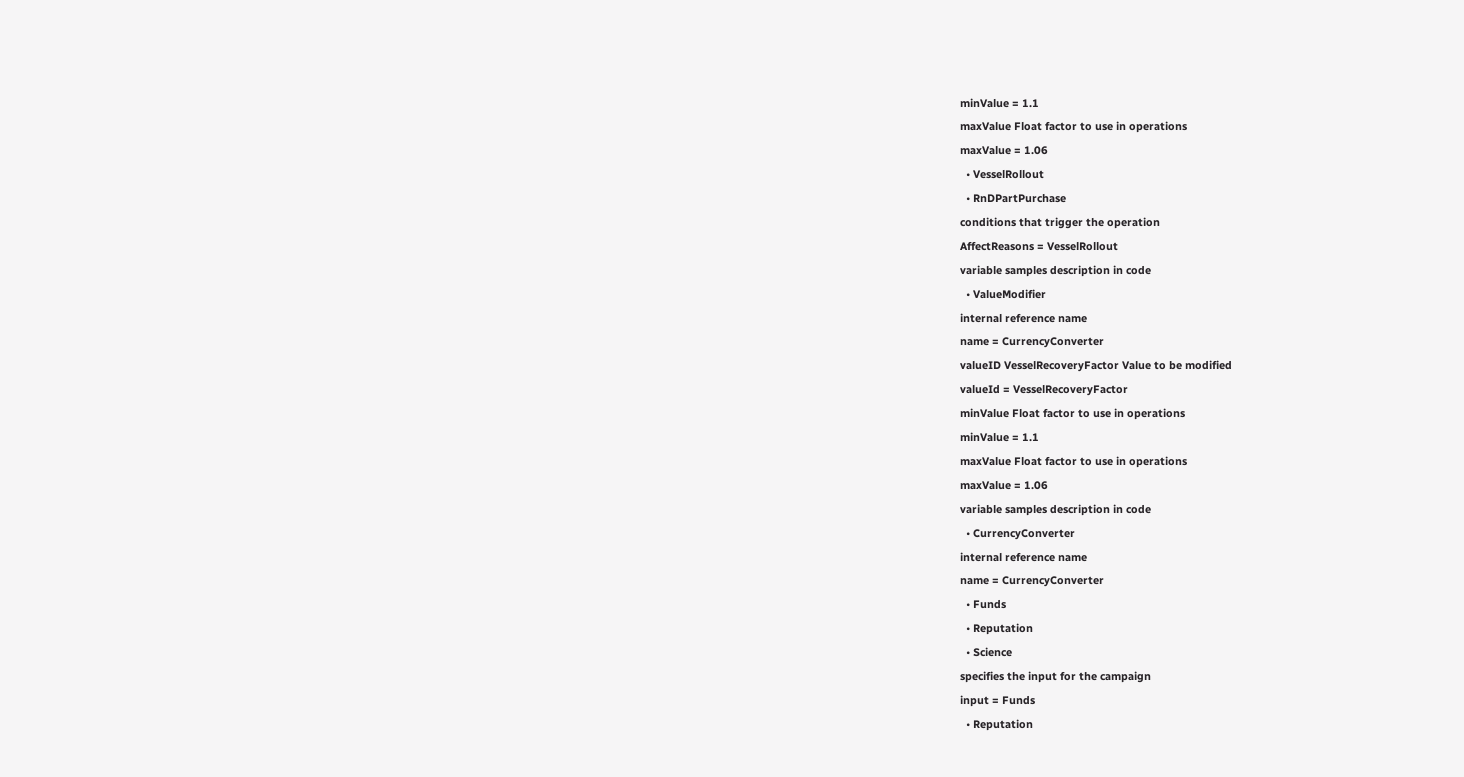minValue = 1.1
maxValue Float factor to use in operations
maxValue = 1.06
  • VesselRollout
  • RnDPartPurchase
conditions that trigger the operation
AffectReasons = VesselRollout
variable samples description in code
  • ValueModifier
internal reference name
name = CurrencyConverter
valueID VesselRecoveryFactor Value to be modified
valueId = VesselRecoveryFactor
minValue Float factor to use in operations
minValue = 1.1
maxValue Float factor to use in operations
maxValue = 1.06
variable samples description in code
  • CurrencyConverter
internal reference name
name = CurrencyConverter
  • Funds
  • Reputation
  • Science
specifies the input for the campaign
input = Funds
  • Reputation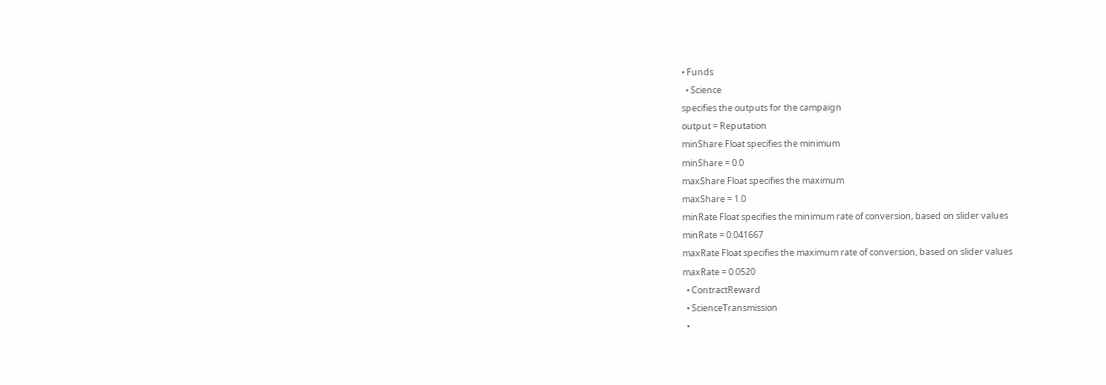• Funds
  • Science
specifies the outputs for the campaign
output = Reputation
minShare Float specifies the minimum
minShare = 0.0
maxShare Float specifies the maximum
maxShare = 1.0
minRate Float specifies the minimum rate of conversion, based on slider values
minRate = 0.041667
maxRate Float specifies the maximum rate of conversion, based on slider values
maxRate = 0.0520
  • ContractReward
  • ScienceTransmission
  •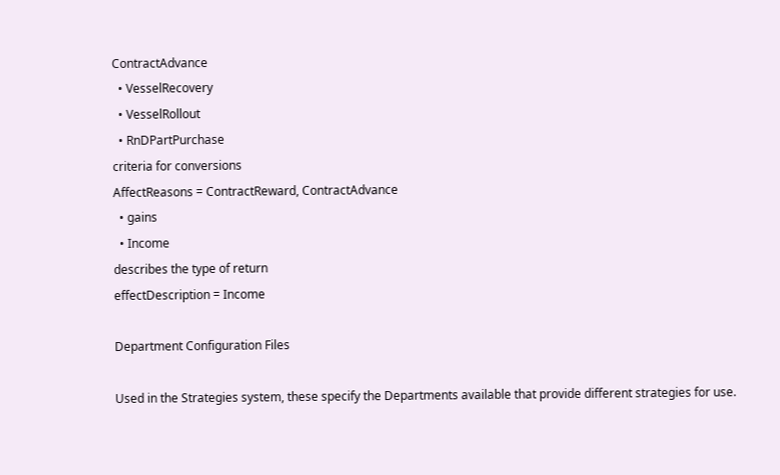ContractAdvance
  • VesselRecovery
  • VesselRollout
  • RnDPartPurchase
criteria for conversions
AffectReasons = ContractReward, ContractAdvance
  • gains
  • Income
describes the type of return
effectDescription = Income

Department Configuration Files

Used in the Strategies system, these specify the Departments available that provide different strategies for use.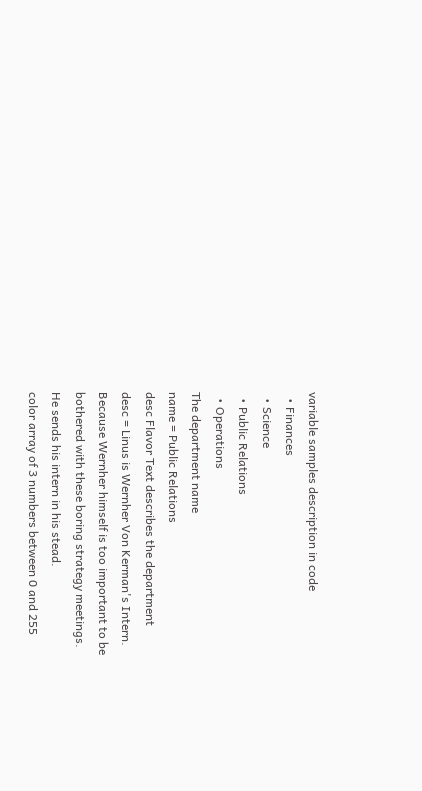variable samples description in code
  • Finances
  • Science
  • Public Relations
  • Operations
The department name
name = Public Relations
desc Flavor Text describes the department
desc = Linus is Wernher Von Kerman's Intern.
Because Wernher himself is too important to be
bothered with these boring strategy meetings.
He sends his intern in his stead.
color array of 3 numbers between 0 and 255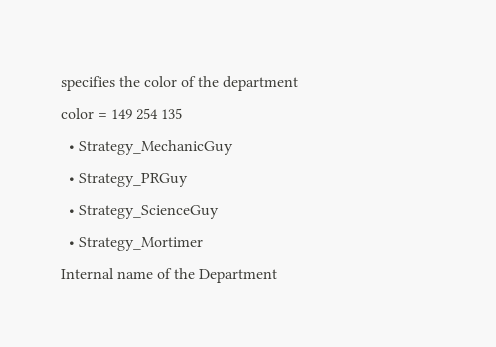specifies the color of the department
color = 149 254 135
  • Strategy_MechanicGuy
  • Strategy_PRGuy
  • Strategy_ScienceGuy
  • Strategy_Mortimer
Internal name of the Department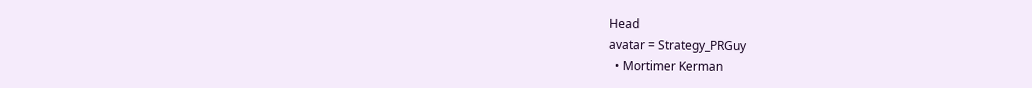Head
avatar = Strategy_PRGuy
  • Mortimer Kerman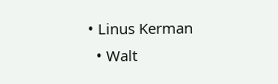• Linus Kerman
  • Walt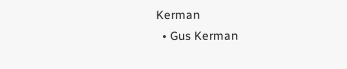Kerman
  • Gus Kerman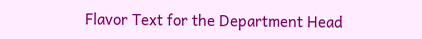Flavor Text for the Department Head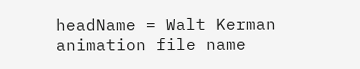headName = Walt Kerman
animation file name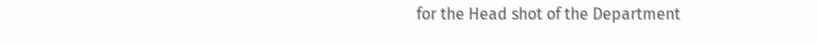for the Head shot of the Department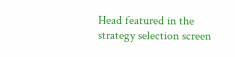Head featured in the strategy selection screen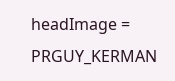headImage = PRGUY_KERMAN